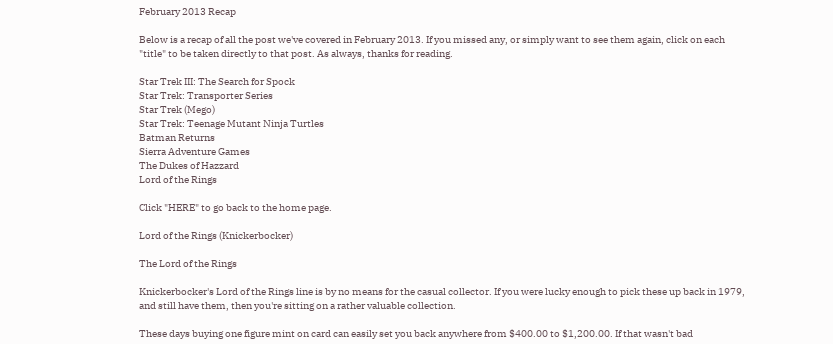February 2013 Recap

Below is a recap of all the post we've covered in February 2013. If you missed any, or simply want to see them again, click on each "title" to be taken directly to that post. As always, thanks for reading.

Star Trek III: The Search for Spock
Star Trek: Transporter Series
Star Trek (Mego)
Star Trek: Teenage Mutant Ninja Turtles
Batman Returns
Sierra Adventure Games
The Dukes of Hazzard
Lord of the Rings

Click "HERE" to go back to the home page.

Lord of the Rings (Knickerbocker)

The Lord of the Rings

Knickerbocker's Lord of the Rings line is by no means for the casual collector. If you were lucky enough to pick these up back in 1979, and still have them, then you're sitting on a rather valuable collection.

These days buying one figure mint on card can easily set you back anywhere from $400.00 to $1,200.00. If that wasn't bad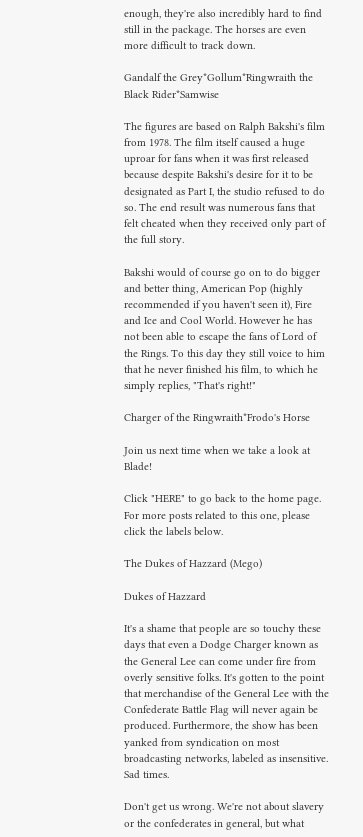enough, they're also incredibly hard to find still in the package. The horses are even more difficult to track down.

Gandalf the Grey*Gollum*Ringwraith the Black Rider*Samwise

The figures are based on Ralph Bakshi's film from 1978. The film itself caused a huge uproar for fans when it was first released because despite Bakshi's desire for it to be designated as Part I, the studio refused to do so. The end result was numerous fans that felt cheated when they received only part of the full story.

Bakshi would of course go on to do bigger and better thing, American Pop (highly recommended if you haven't seen it), Fire and Ice and Cool World. However he has not been able to escape the fans of Lord of the Rings. To this day they still voice to him that he never finished his film, to which he simply replies, "That's right!"

Charger of the Ringwraith*Frodo's Horse

Join us next time when we take a look at Blade!

Click "HERE" to go back to the home page. For more posts related to this one, please click the labels below.

The Dukes of Hazzard (Mego)

Dukes of Hazzard

It's a shame that people are so touchy these days that even a Dodge Charger known as the General Lee can come under fire from overly sensitive folks. It's gotten to the point that merchandise of the General Lee with the Confederate Battle Flag will never again be produced. Furthermore, the show has been yanked from syndication on most broadcasting networks, labeled as insensitive. Sad times.

Don't get us wrong. We're not about slavery or the confederates in general, but what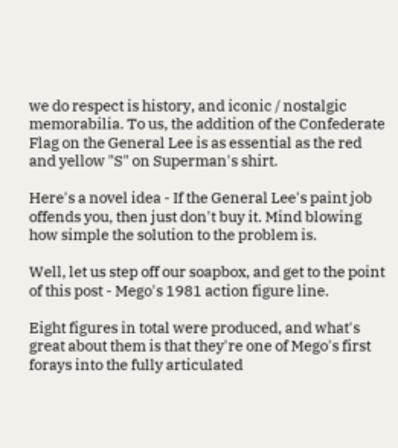we do respect is history, and iconic / nostalgic memorabilia. To us, the addition of the Confederate Flag on the General Lee is as essential as the red and yellow "S" on Superman's shirt.

Here's a novel idea - If the General Lee's paint job offends you, then just don't buy it. Mind blowing how simple the solution to the problem is.

Well, let us step off our soapbox, and get to the point of this post - Mego's 1981 action figure line.

Eight figures in total were produced, and what's great about them is that they're one of Mego's first forays into the fully articulated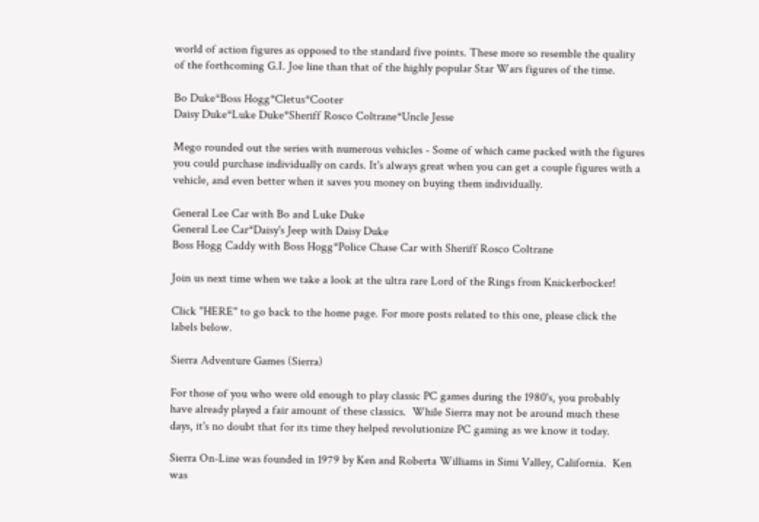world of action figures as opposed to the standard five points. These more so resemble the quality of the forthcoming G.I. Joe line than that of the highly popular Star Wars figures of the time.

Bo Duke*Boss Hogg*Cletus*Cooter
Daisy Duke*Luke Duke*Sheriff Rosco Coltrane*Uncle Jesse

Mego rounded out the series with numerous vehicles - Some of which came packed with the figures you could purchase individually on cards. It's always great when you can get a couple figures with a vehicle, and even better when it saves you money on buying them individually.

General Lee Car with Bo and Luke Duke
General Lee Car*Daisy's Jeep with Daisy Duke
Boss Hogg Caddy with Boss Hogg*Police Chase Car with Sheriff Rosco Coltrane

Join us next time when we take a look at the ultra rare Lord of the Rings from Knickerbocker!

Click "HERE" to go back to the home page. For more posts related to this one, please click the labels below.

Sierra Adventure Games (Sierra)

For those of you who were old enough to play classic PC games during the 1980's, you probably have already played a fair amount of these classics.  While Sierra may not be around much these days, it's no doubt that for its time they helped revolutionize PC gaming as we know it today.

Sierra On-Line was founded in 1979 by Ken and Roberta Williams in Simi Valley, California.  Ken was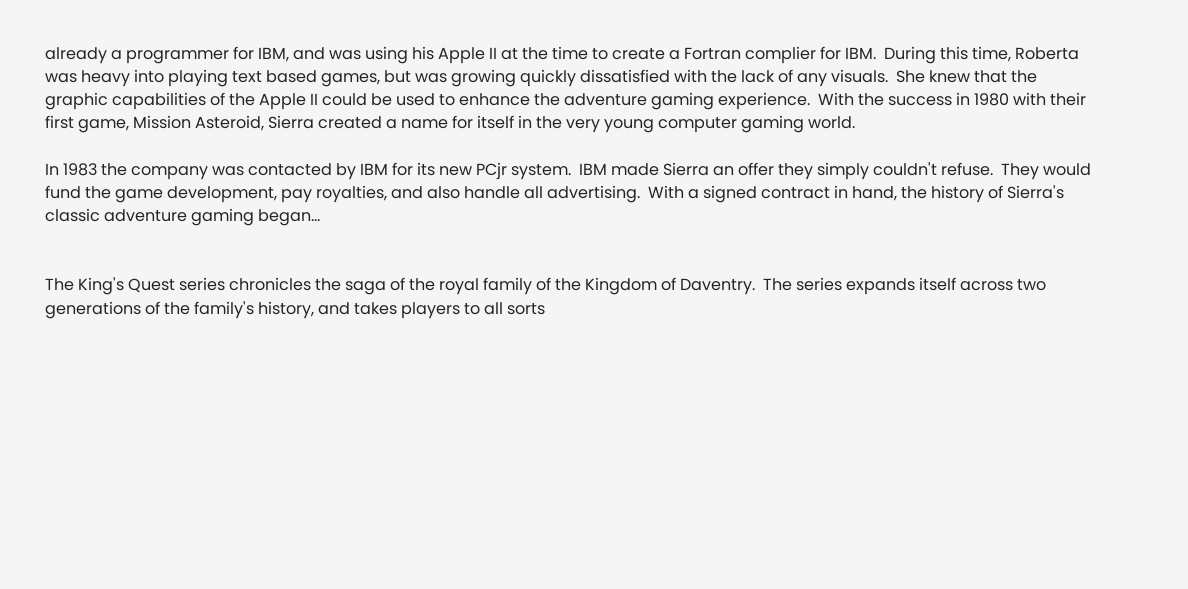already a programmer for IBM, and was using his Apple II at the time to create a Fortran complier for IBM.  During this time, Roberta was heavy into playing text based games, but was growing quickly dissatisfied with the lack of any visuals.  She knew that the graphic capabilities of the Apple II could be used to enhance the adventure gaming experience.  With the success in 1980 with their first game, Mission Asteroid, Sierra created a name for itself in the very young computer gaming world.

In 1983 the company was contacted by IBM for its new PCjr system.  IBM made Sierra an offer they simply couldn't refuse.  They would fund the game development, pay royalties, and also handle all advertising.  With a signed contract in hand, the history of Sierra's classic adventure gaming began...


The King's Quest series chronicles the saga of the royal family of the Kingdom of Daventry.  The series expands itself across two generations of the family's history, and takes players to all sorts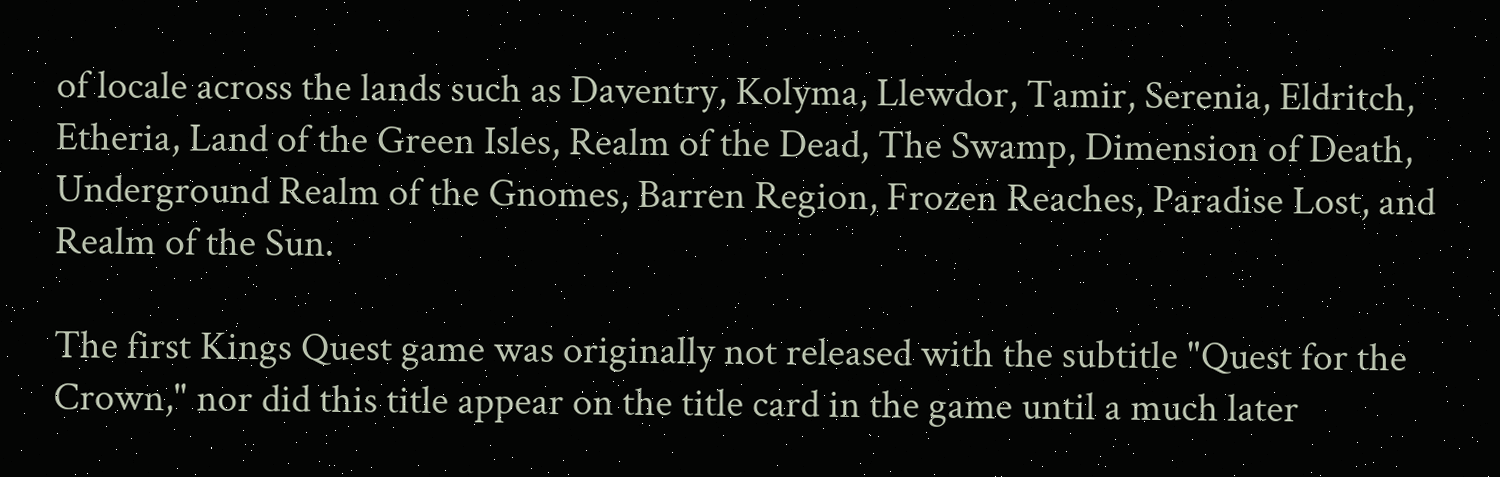of locale across the lands such as Daventry, Kolyma, Llewdor, Tamir, Serenia, Eldritch, Etheria, Land of the Green Isles, Realm of the Dead, The Swamp, Dimension of Death, Underground Realm of the Gnomes, Barren Region, Frozen Reaches, Paradise Lost, and Realm of the Sun.

The first Kings Quest game was originally not released with the subtitle "Quest for the Crown," nor did this title appear on the title card in the game until a much later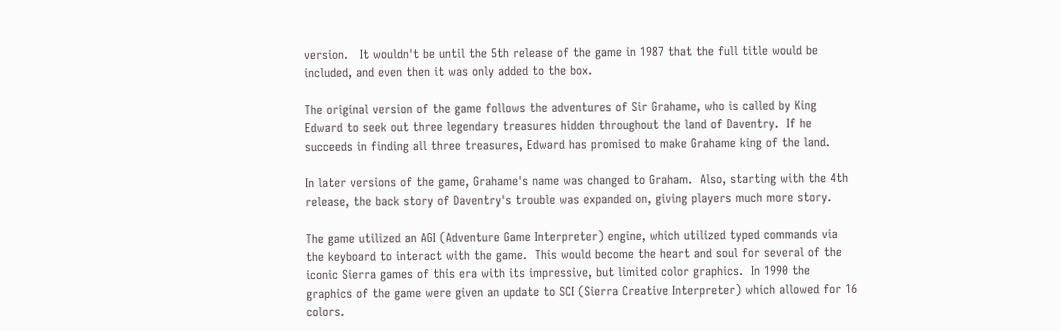version.   It wouldn't be until the 5th release of the game in 1987 that the full title would be included, and even then it was only added to the box.

The original version of the game follows the adventures of Sir Grahame, who is called by King Edward to seek out three legendary treasures hidden throughout the land of Daventry.  If he succeeds in finding all three treasures, Edward has promised to make Grahame king of the land.

In later versions of the game, Grahame's name was changed to Graham.  Also, starting with the 4th release, the back story of Daventry's trouble was expanded on, giving players much more story.

The game utilized an AGI (Adventure Game Interpreter) engine, which utilized typed commands via the keyboard to interact with the game.  This would become the heart and soul for several of the iconic Sierra games of this era with its impressive, but limited color graphics.  In 1990 the graphics of the game were given an update to SCI (Sierra Creative Interpreter) which allowed for 16 colors.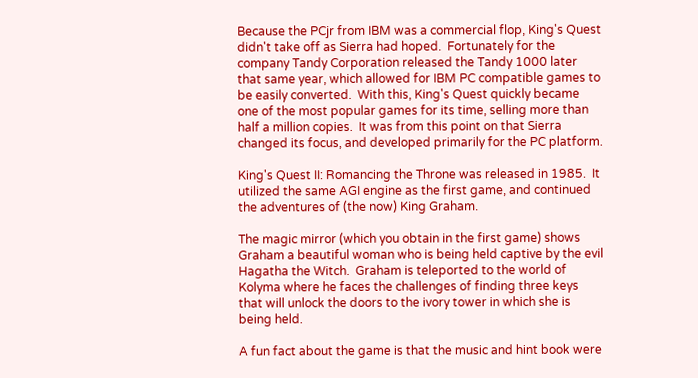Because the PCjr from IBM was a commercial flop, King's Quest didn't take off as Sierra had hoped.  Fortunately for the company Tandy Corporation released the Tandy 1000 later that same year, which allowed for IBM PC compatible games to be easily converted.  With this, King's Quest quickly became one of the most popular games for its time, selling more than half a million copies.  It was from this point on that Sierra changed its focus, and developed primarily for the PC platform.

King's Quest II: Romancing the Throne was released in 1985.  It utilized the same AGI engine as the first game, and continued the adventures of (the now) King Graham.

The magic mirror (which you obtain in the first game) shows Graham a beautiful woman who is being held captive by the evil Hagatha the Witch.  Graham is teleported to the world of Kolyma where he faces the challenges of finding three keys that will unlock the doors to the ivory tower in which she is being held.

A fun fact about the game is that the music and hint book were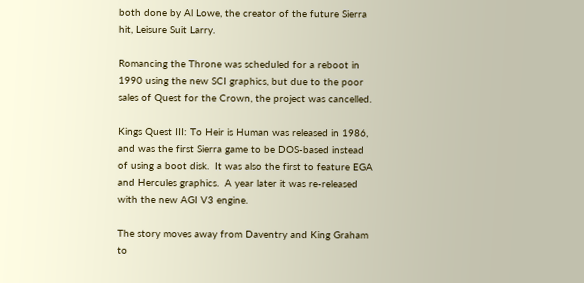both done by Al Lowe, the creator of the future Sierra hit, Leisure Suit Larry.

Romancing the Throne was scheduled for a reboot in 1990 using the new SCI graphics, but due to the poor sales of Quest for the Crown, the project was cancelled.

Kings Quest III: To Heir is Human was released in 1986, and was the first Sierra game to be DOS-based instead of using a boot disk.  It was also the first to feature EGA and Hercules graphics.  A year later it was re-released with the new AGI V3 engine.

The story moves away from Daventry and King Graham to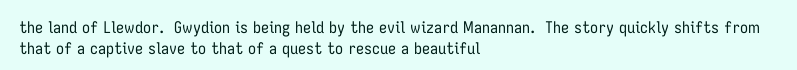the land of Llewdor.  Gwydion is being held by the evil wizard Manannan.  The story quickly shifts from that of a captive slave to that of a quest to rescue a beautiful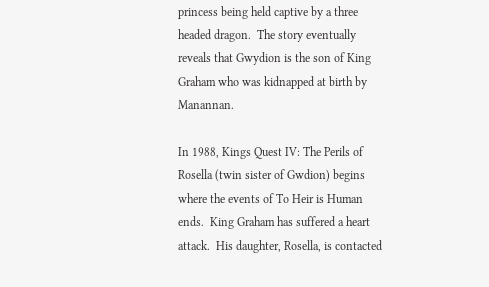princess being held captive by a three headed dragon.  The story eventually reveals that Gwydion is the son of King Graham who was kidnapped at birth by Manannan.

In 1988, Kings Quest IV: The Perils of Rosella (twin sister of Gwdion) begins where the events of To Heir is Human ends.  King Graham has suffered a heart attack.  His daughter, Rosella, is contacted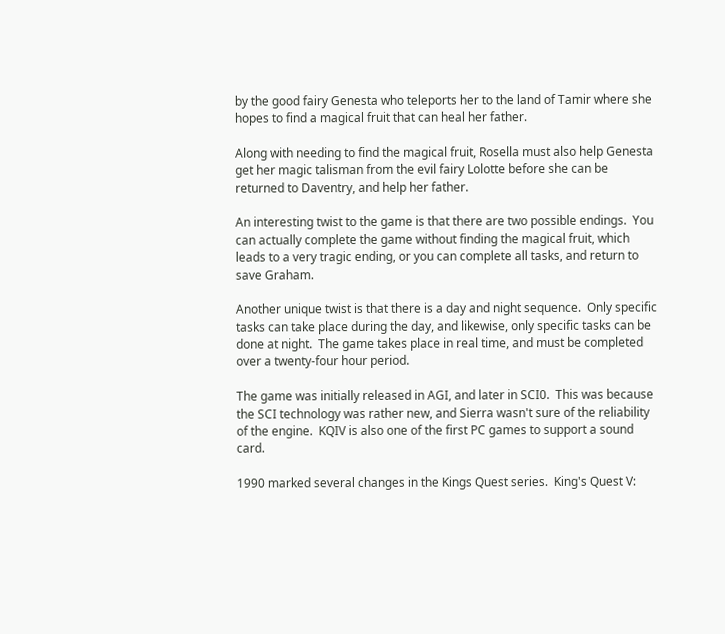by the good fairy Genesta who teleports her to the land of Tamir where she hopes to find a magical fruit that can heal her father.

Along with needing to find the magical fruit, Rosella must also help Genesta get her magic talisman from the evil fairy Lolotte before she can be returned to Daventry, and help her father.

An interesting twist to the game is that there are two possible endings.  You can actually complete the game without finding the magical fruit, which leads to a very tragic ending, or you can complete all tasks, and return to save Graham.

Another unique twist is that there is a day and night sequence.  Only specific tasks can take place during the day, and likewise, only specific tasks can be done at night.  The game takes place in real time, and must be completed over a twenty-four hour period.

The game was initially released in AGI, and later in SCI0.  This was because the SCI technology was rather new, and Sierra wasn't sure of the reliability of the engine.  KQIV is also one of the first PC games to support a sound card.

1990 marked several changes in the Kings Quest series.  King's Quest V: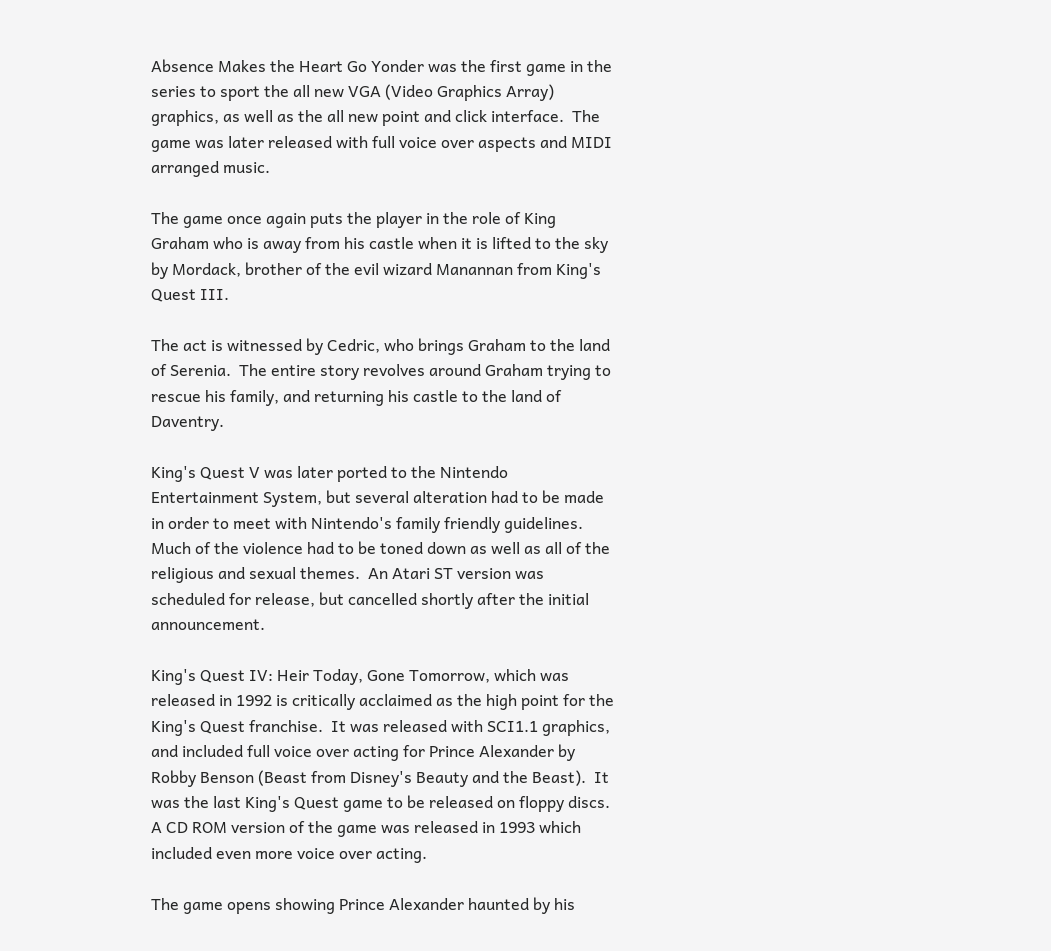Absence Makes the Heart Go Yonder was the first game in the series to sport the all new VGA (Video Graphics Array) graphics, as well as the all new point and click interface.  The game was later released with full voice over aspects and MIDI arranged music.

The game once again puts the player in the role of King Graham who is away from his castle when it is lifted to the sky by Mordack, brother of the evil wizard Manannan from King's Quest III.

The act is witnessed by Cedric, who brings Graham to the land of Serenia.  The entire story revolves around Graham trying to rescue his family, and returning his castle to the land of Daventry.

King's Quest V was later ported to the Nintendo Entertainment System, but several alteration had to be made in order to meet with Nintendo's family friendly guidelines.  Much of the violence had to be toned down as well as all of the religious and sexual themes.  An Atari ST version was scheduled for release, but cancelled shortly after the initial announcement.

King's Quest IV: Heir Today, Gone Tomorrow, which was released in 1992 is critically acclaimed as the high point for the King's Quest franchise.  It was released with SCI1.1 graphics, and included full voice over acting for Prince Alexander by Robby Benson (Beast from Disney's Beauty and the Beast).  It was the last King's Quest game to be released on floppy discs.  A CD ROM version of the game was released in 1993 which included even more voice over acting.

The game opens showing Prince Alexander haunted by his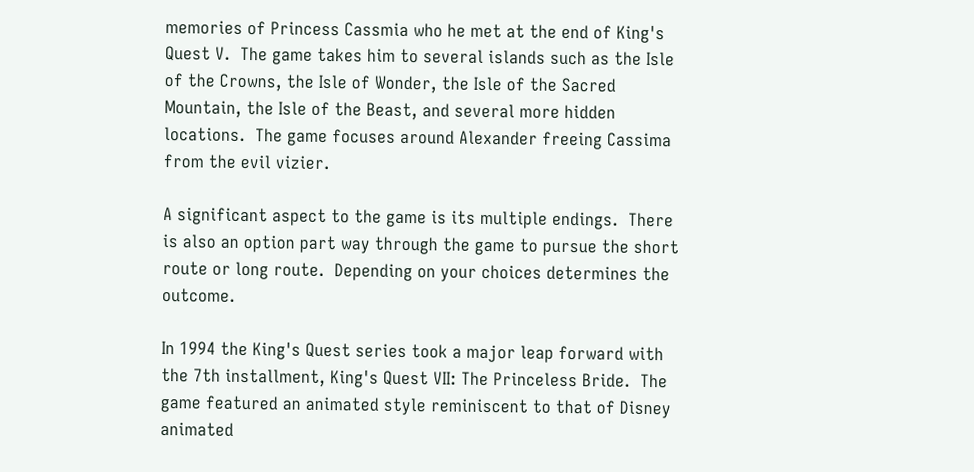memories of Princess Cassmia who he met at the end of King's Quest V.  The game takes him to several islands such as the Isle of the Crowns, the Isle of Wonder, the Isle of the Sacred Mountain, the Isle of the Beast, and several more hidden locations.  The game focuses around Alexander freeing Cassima from the evil vizier.

A significant aspect to the game is its multiple endings.  There is also an option part way through the game to pursue the short route or long route.  Depending on your choices determines the outcome.

In 1994 the King's Quest series took a major leap forward with the 7th installment, King's Quest VII: The Princeless Bride.  The game featured an animated style reminiscent to that of Disney animated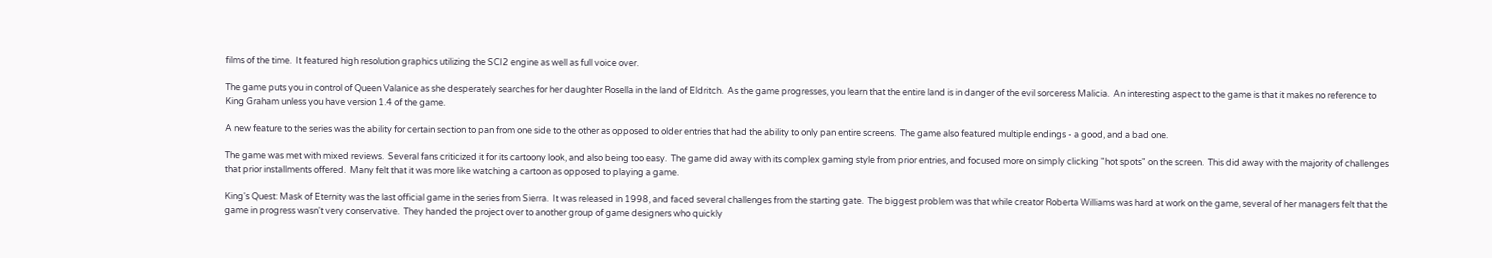films of the time.  It featured high resolution graphics utilizing the SCI2 engine as well as full voice over.

The game puts you in control of Queen Valanice as she desperately searches for her daughter Rosella in the land of Eldritch.  As the game progresses, you learn that the entire land is in danger of the evil sorceress Malicia.  An interesting aspect to the game is that it makes no reference to King Graham unless you have version 1.4 of the game.

A new feature to the series was the ability for certain section to pan from one side to the other as opposed to older entries that had the ability to only pan entire screens.  The game also featured multiple endings - a good, and a bad one.

The game was met with mixed reviews.  Several fans criticized it for its cartoony look, and also being too easy.  The game did away with its complex gaming style from prior entries, and focused more on simply clicking "hot spots" on the screen.  This did away with the majority of challenges that prior installments offered.  Many felt that it was more like watching a cartoon as opposed to playing a game.

King's Quest: Mask of Eternity was the last official game in the series from Sierra.  It was released in 1998, and faced several challenges from the starting gate.  The biggest problem was that while creator Roberta Williams was hard at work on the game, several of her managers felt that the game in progress wasn't very conservative.  They handed the project over to another group of game designers who quickly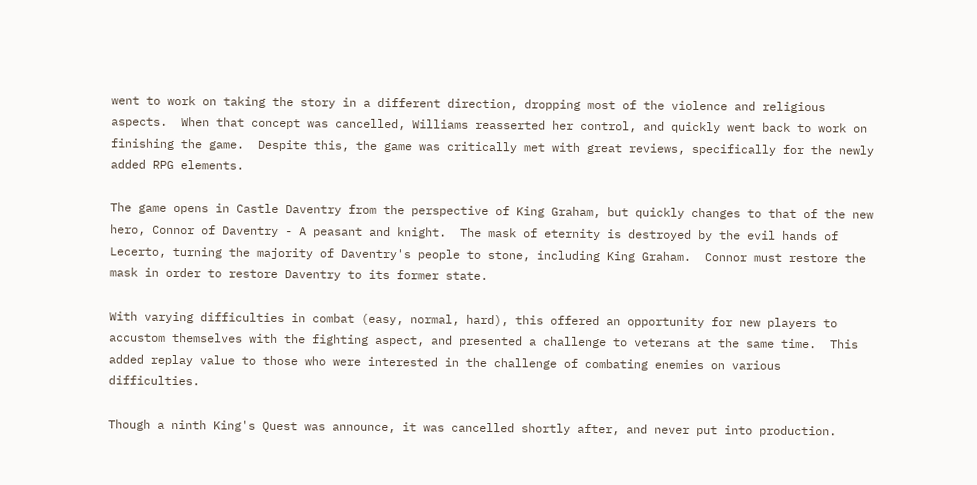went to work on taking the story in a different direction, dropping most of the violence and religious aspects.  When that concept was cancelled, Williams reasserted her control, and quickly went back to work on finishing the game.  Despite this, the game was critically met with great reviews, specifically for the newly added RPG elements.

The game opens in Castle Daventry from the perspective of King Graham, but quickly changes to that of the new hero, Connor of Daventry - A peasant and knight.  The mask of eternity is destroyed by the evil hands of Lecerto, turning the majority of Daventry's people to stone, including King Graham.  Connor must restore the mask in order to restore Daventry to its former state.

With varying difficulties in combat (easy, normal, hard), this offered an opportunity for new players to accustom themselves with the fighting aspect, and presented a challenge to veterans at the same time.  This added replay value to those who were interested in the challenge of combating enemies on various difficulties.

Though a ninth King's Quest was announce, it was cancelled shortly after, and never put into production.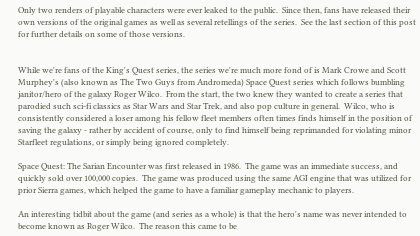Only two renders of playable characters were ever leaked to the public.  Since then, fans have released their own versions of the original games as well as several retellings of the series.  See the last section of this post for further details on some of those versions.


While we're fans of the King's Quest series, the series we're much more fond of is Mark Crowe and Scott Murphey's (also known as The Two Guys from Andromeda) Space Quest series which follows bumbling janitor/hero of the galaxy Roger Wilco.  From the start, the two knew they wanted to create a series that parodied such sci-fi classics as Star Wars and Star Trek, and also pop culture in general.  Wilco, who is consistently considered a loser among his fellow fleet members often times finds himself in the position of saving the galaxy - rather by accident of course, only to find himself being reprimanded for violating minor Starfleet regulations, or simply being ignored completely.

Space Quest: The Sarian Encounter was first released in 1986.  The game was an immediate success, and quickly sold over 100,000 copies.  The game was produced using the same AGI engine that was utilized for prior Sierra games, which helped the game to have a familiar gameplay mechanic to players.

An interesting tidbit about the game (and series as a whole) is that the hero's name was never intended to become known as Roger Wilco.  The reason this came to be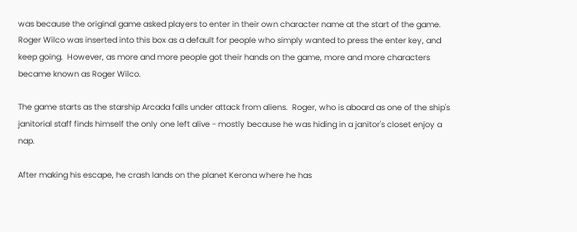was because the original game asked players to enter in their own character name at the start of the game.  Roger Wilco was inserted into this box as a default for people who simply wanted to press the enter key, and keep going.  However, as more and more people got their hands on the game, more and more characters became known as Roger Wilco.

The game starts as the starship Arcada falls under attack from aliens.  Roger, who is aboard as one of the ship's janitorial staff finds himself the only one left alive - mostly because he was hiding in a janitor's closet enjoy a nap.

After making his escape, he crash lands on the planet Kerona where he has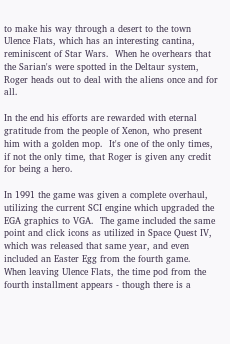to make his way through a desert to the town Ulence Flats, which has an interesting cantina, reminiscent of Star Wars.  When he overhears that the Sarian's were spotted in the Deltaur system, Roger heads out to deal with the aliens once and for all.

In the end his efforts are rewarded with eternal gratitude from the people of Xenon, who present him with a golden mop.  It's one of the only times, if not the only time, that Roger is given any credit for being a hero.

In 1991 the game was given a complete overhaul, utilizing the current SCI engine which upgraded the EGA graphics to VGA.  The game included the same point and click icons as utilized in Space Quest IV, which was released that same year, and even included an Easter Egg from the fourth game.  When leaving Ulence Flats, the time pod from the fourth installment appears - though there is a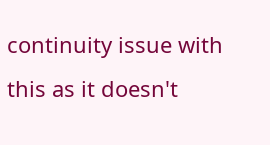continuity issue with this as it doesn't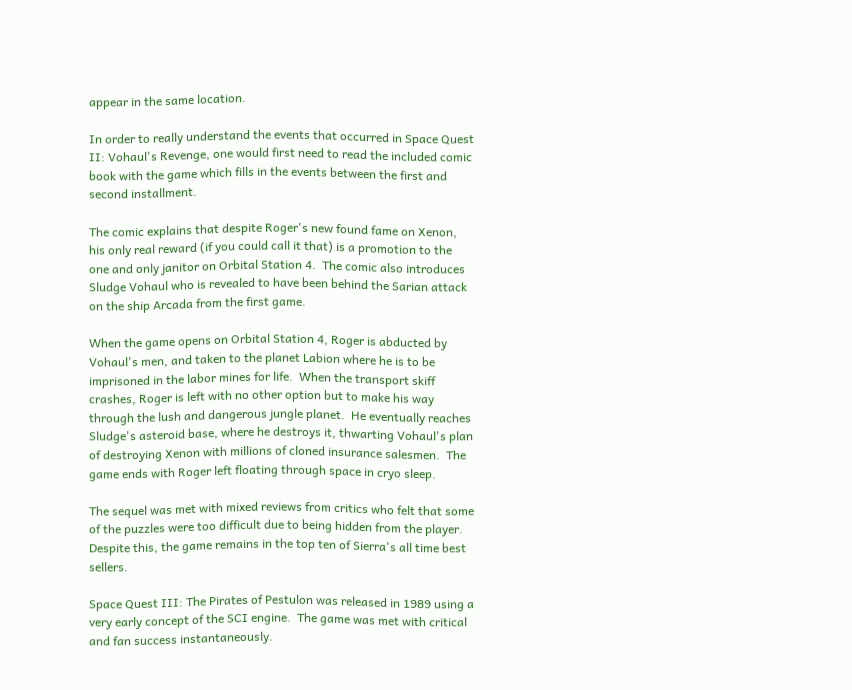appear in the same location.

In order to really understand the events that occurred in Space Quest II: Vohaul's Revenge, one would first need to read the included comic book with the game which fills in the events between the first and second installment.

The comic explains that despite Roger's new found fame on Xenon, his only real reward (if you could call it that) is a promotion to the one and only janitor on Orbital Station 4.  The comic also introduces Sludge Vohaul who is revealed to have been behind the Sarian attack on the ship Arcada from the first game.

When the game opens on Orbital Station 4, Roger is abducted by Vohaul's men, and taken to the planet Labion where he is to be imprisoned in the labor mines for life.  When the transport skiff crashes, Roger is left with no other option but to make his way through the lush and dangerous jungle planet.  He eventually reaches Sludge's asteroid base, where he destroys it, thwarting Vohaul's plan of destroying Xenon with millions of cloned insurance salesmen.  The game ends with Roger left floating through space in cryo sleep.

The sequel was met with mixed reviews from critics who felt that some of the puzzles were too difficult due to being hidden from the player.  Despite this, the game remains in the top ten of Sierra's all time best sellers.

Space Quest III: The Pirates of Pestulon was released in 1989 using a very early concept of the SCI engine.  The game was met with critical and fan success instantaneously.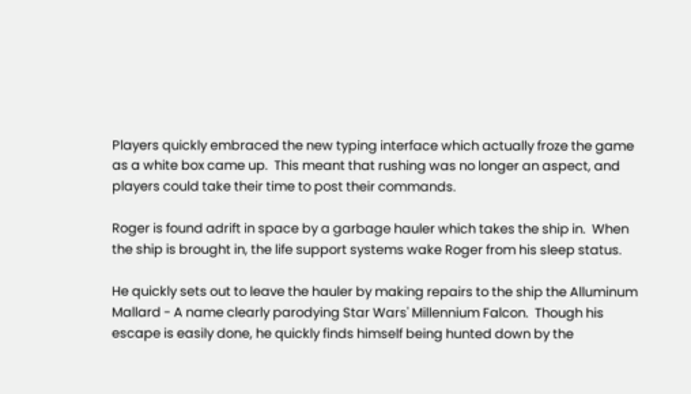Players quickly embraced the new typing interface which actually froze the game as a white box came up.  This meant that rushing was no longer an aspect, and players could take their time to post their commands.

Roger is found adrift in space by a garbage hauler which takes the ship in.  When the ship is brought in, the life support systems wake Roger from his sleep status.

He quickly sets out to leave the hauler by making repairs to the ship the Alluminum Mallard - A name clearly parodying Star Wars' Millennium Falcon.  Though his escape is easily done, he quickly finds himself being hunted down by the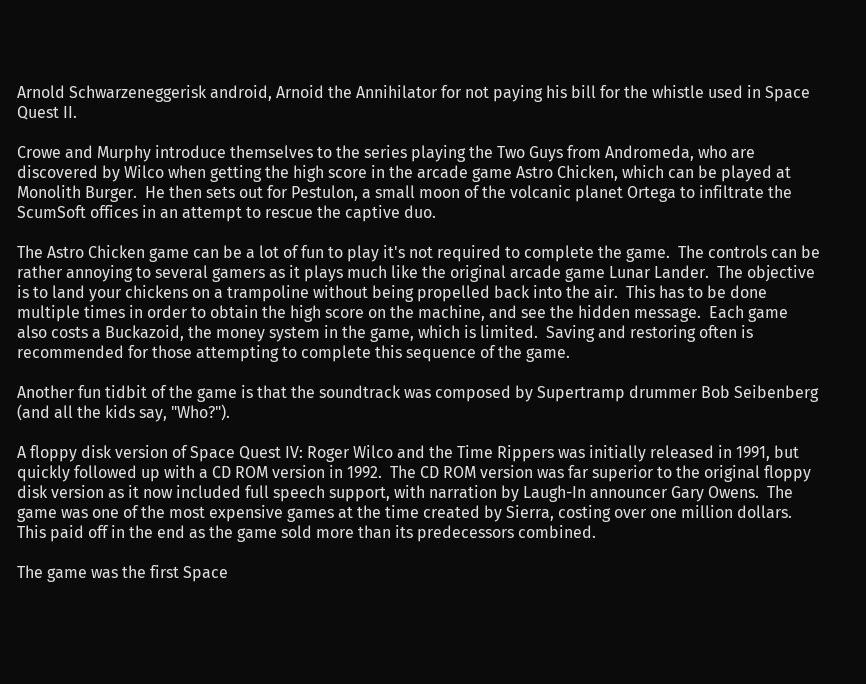Arnold Schwarzeneggerisk android, Arnoid the Annihilator for not paying his bill for the whistle used in Space Quest II.

Crowe and Murphy introduce themselves to the series playing the Two Guys from Andromeda, who are discovered by Wilco when getting the high score in the arcade game Astro Chicken, which can be played at Monolith Burger.  He then sets out for Pestulon, a small moon of the volcanic planet Ortega to infiltrate the ScumSoft offices in an attempt to rescue the captive duo.

The Astro Chicken game can be a lot of fun to play it's not required to complete the game.  The controls can be rather annoying to several gamers as it plays much like the original arcade game Lunar Lander.  The objective is to land your chickens on a trampoline without being propelled back into the air.  This has to be done multiple times in order to obtain the high score on the machine, and see the hidden message.  Each game also costs a Buckazoid, the money system in the game, which is limited.  Saving and restoring often is recommended for those attempting to complete this sequence of the game.

Another fun tidbit of the game is that the soundtrack was composed by Supertramp drummer Bob Seibenberg (and all the kids say, "Who?").

A floppy disk version of Space Quest IV: Roger Wilco and the Time Rippers was initially released in 1991, but quickly followed up with a CD ROM version in 1992.  The CD ROM version was far superior to the original floppy disk version as it now included full speech support, with narration by Laugh-In announcer Gary Owens.  The game was one of the most expensive games at the time created by Sierra, costing over one million dollars.  This paid off in the end as the game sold more than its predecessors combined.

The game was the first Space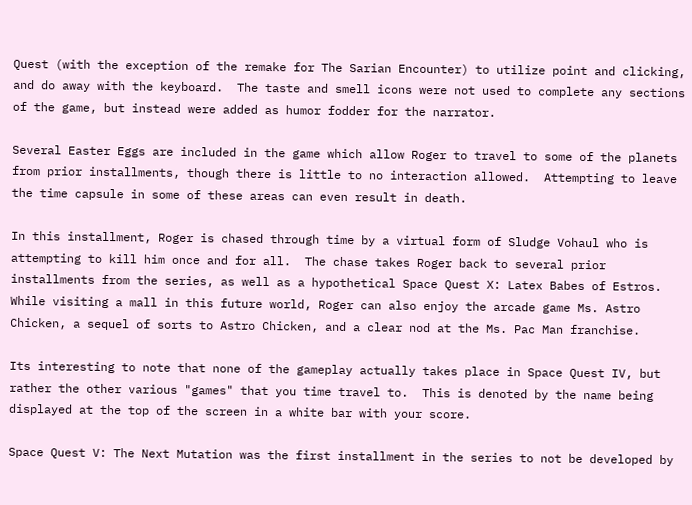Quest (with the exception of the remake for The Sarian Encounter) to utilize point and clicking, and do away with the keyboard.  The taste and smell icons were not used to complete any sections of the game, but instead were added as humor fodder for the narrator.

Several Easter Eggs are included in the game which allow Roger to travel to some of the planets from prior installments, though there is little to no interaction allowed.  Attempting to leave the time capsule in some of these areas can even result in death.

In this installment, Roger is chased through time by a virtual form of Sludge Vohaul who is attempting to kill him once and for all.  The chase takes Roger back to several prior installments from the series, as well as a hypothetical Space Quest X: Latex Babes of Estros.  While visiting a mall in this future world, Roger can also enjoy the arcade game Ms. Astro Chicken, a sequel of sorts to Astro Chicken, and a clear nod at the Ms. Pac Man franchise.

Its interesting to note that none of the gameplay actually takes place in Space Quest IV, but rather the other various "games" that you time travel to.  This is denoted by the name being displayed at the top of the screen in a white bar with your score.

Space Quest V: The Next Mutation was the first installment in the series to not be developed by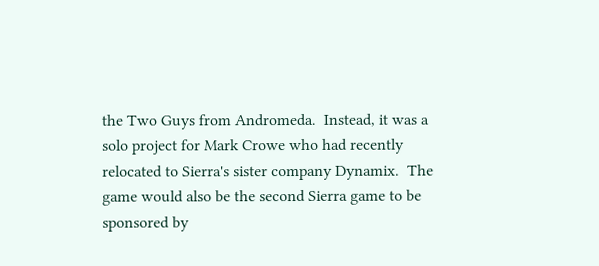the Two Guys from Andromeda.  Instead, it was a solo project for Mark Crowe who had recently relocated to Sierra's sister company Dynamix.  The game would also be the second Sierra game to be sponsored by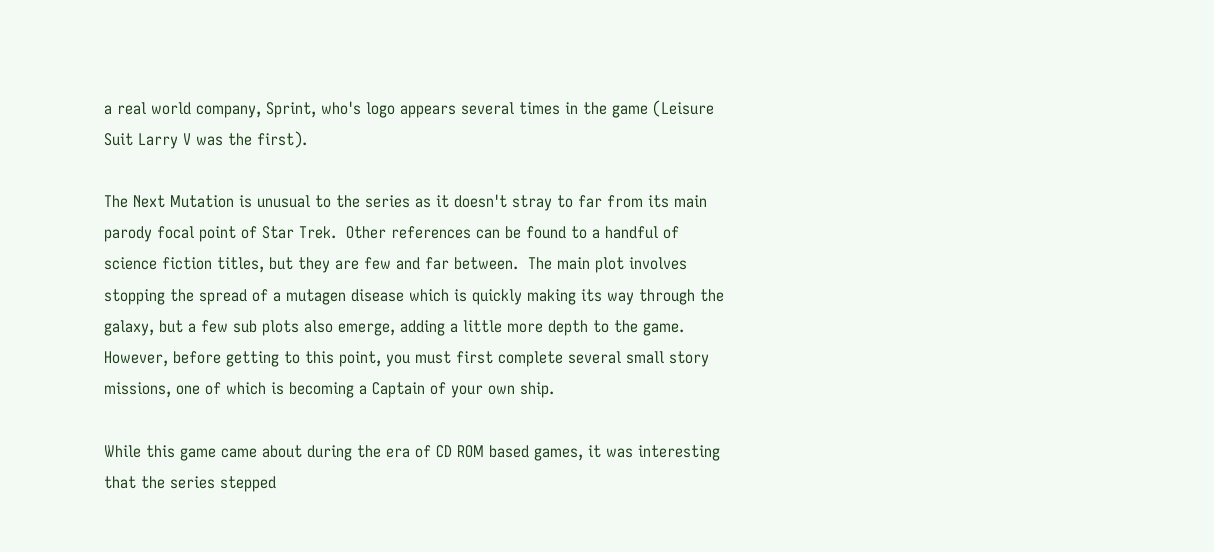a real world company, Sprint, who's logo appears several times in the game (Leisure Suit Larry V was the first).

The Next Mutation is unusual to the series as it doesn't stray to far from its main parody focal point of Star Trek.  Other references can be found to a handful of science fiction titles, but they are few and far between.  The main plot involves stopping the spread of a mutagen disease which is quickly making its way through the galaxy, but a few sub plots also emerge, adding a little more depth to the game.  However, before getting to this point, you must first complete several small story missions, one of which is becoming a Captain of your own ship.

While this game came about during the era of CD ROM based games, it was interesting that the series stepped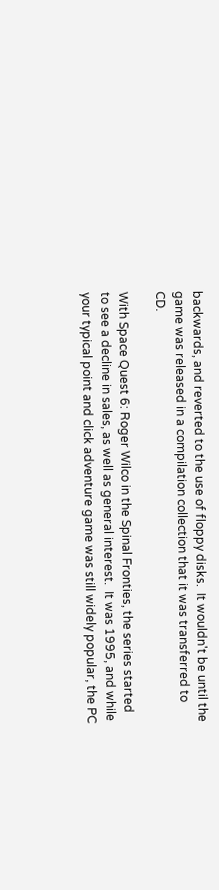backwards, and reverted to the use of floppy disks.  It wouldn't be until the game was released in a compilation collection that it was transferred to CD.

With Space Quest 6: Roger Wilco in the Spinal Fronties, the series started to see a decline in sales, as well as general interest.  It was 1995, and while your typical point and click adventure game was still widely popular, the PC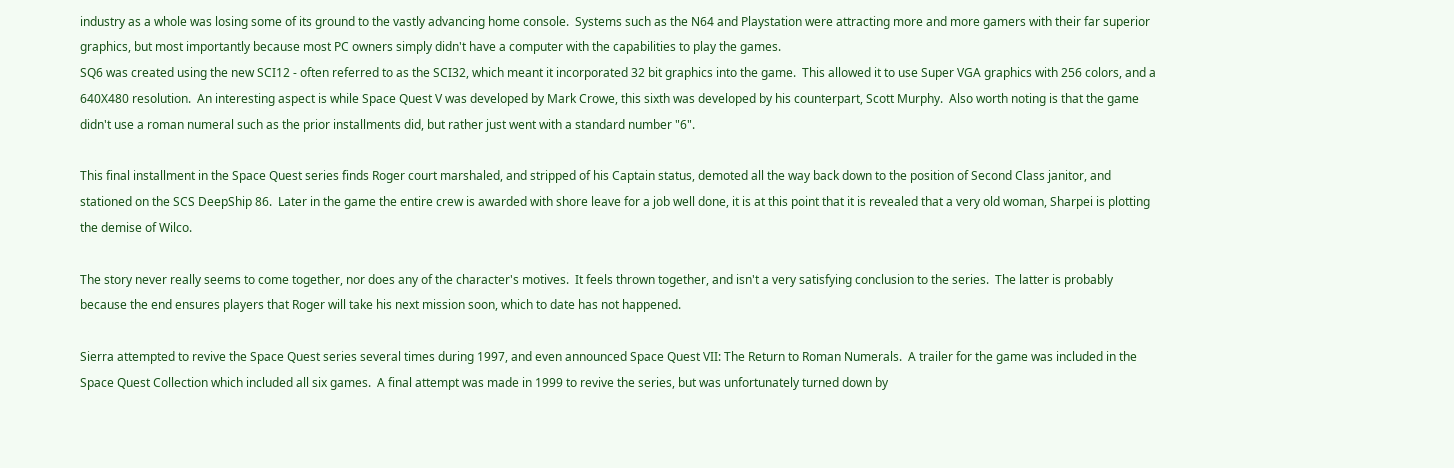industry as a whole was losing some of its ground to the vastly advancing home console.  Systems such as the N64 and Playstation were attracting more and more gamers with their far superior graphics, but most importantly because most PC owners simply didn't have a computer with the capabilities to play the games.
SQ6 was created using the new SCI12 - often referred to as the SCI32, which meant it incorporated 32 bit graphics into the game.  This allowed it to use Super VGA graphics with 256 colors, and a 640X480 resolution.  An interesting aspect is while Space Quest V was developed by Mark Crowe, this sixth was developed by his counterpart, Scott Murphy.  Also worth noting is that the game didn't use a roman numeral such as the prior installments did, but rather just went with a standard number "6".

This final installment in the Space Quest series finds Roger court marshaled, and stripped of his Captain status, demoted all the way back down to the position of Second Class janitor, and stationed on the SCS DeepShip 86.  Later in the game the entire crew is awarded with shore leave for a job well done, it is at this point that it is revealed that a very old woman, Sharpei is plotting the demise of Wilco.

The story never really seems to come together, nor does any of the character's motives.  It feels thrown together, and isn't a very satisfying conclusion to the series.  The latter is probably because the end ensures players that Roger will take his next mission soon, which to date has not happened.

Sierra attempted to revive the Space Quest series several times during 1997, and even announced Space Quest VII: The Return to Roman Numerals.  A trailer for the game was included in the Space Quest Collection which included all six games.  A final attempt was made in 1999 to revive the series, but was unfortunately turned down by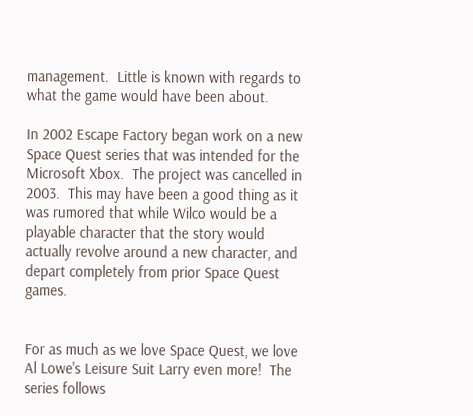management.  Little is known with regards to what the game would have been about.

In 2002 Escape Factory began work on a new Space Quest series that was intended for the Microsoft Xbox.  The project was cancelled in 2003.  This may have been a good thing as it was rumored that while Wilco would be a playable character that the story would actually revolve around a new character, and depart completely from prior Space Quest games.


For as much as we love Space Quest, we love Al Lowe's Leisure Suit Larry even more!  The series follows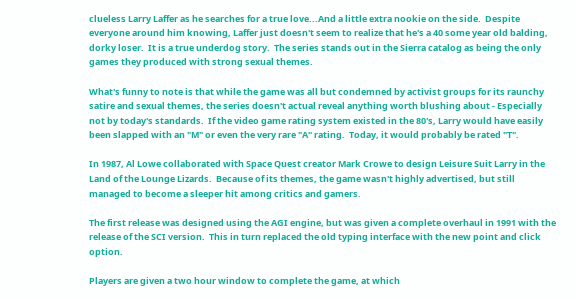clueless Larry Laffer as he searches for a true love...And a little extra nookie on the side.  Despite everyone around him knowing, Laffer just doesn't seem to realize that he's a 40 some year old balding, dorky loser.  It is a true underdog story.  The series stands out in the Sierra catalog as being the only games they produced with strong sexual themes.

What's funny to note is that while the game was all but condemned by activist groups for its raunchy satire and sexual themes, the series doesn't actual reveal anything worth blushing about - Especially not by today's standards.  If the video game rating system existed in the 80's, Larry would have easily been slapped with an "M" or even the very rare "A" rating.  Today, it would probably be rated "T".

In 1987, Al Lowe collaborated with Space Quest creator Mark Crowe to design Leisure Suit Larry in the Land of the Lounge Lizards.  Because of its themes, the game wasn't highly advertised, but still managed to become a sleeper hit among critics and gamers.

The first release was designed using the AGI engine, but was given a complete overhaul in 1991 with the release of the SCI version.  This in turn replaced the old typing interface with the new point and click option.

Players are given a two hour window to complete the game, at which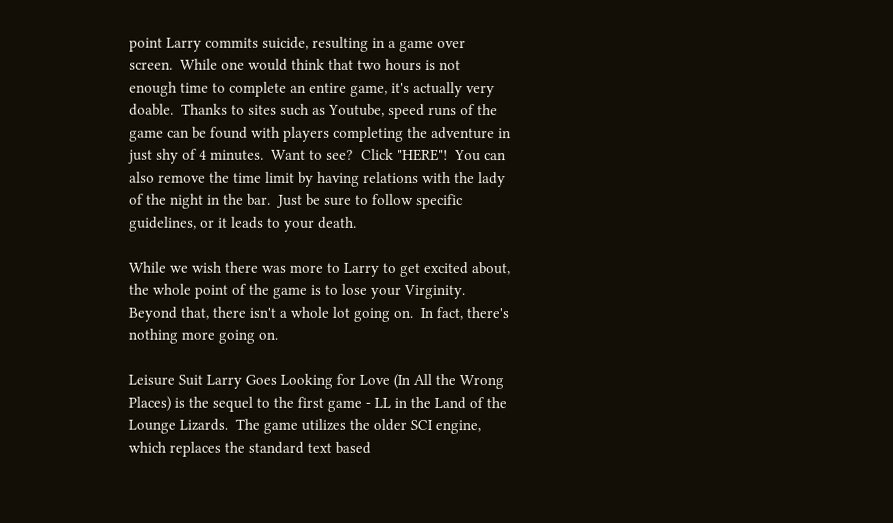point Larry commits suicide, resulting in a game over screen.  While one would think that two hours is not enough time to complete an entire game, it's actually very doable.  Thanks to sites such as Youtube, speed runs of the game can be found with players completing the adventure in just shy of 4 minutes.  Want to see?  Click "HERE"!  You can also remove the time limit by having relations with the lady of the night in the bar.  Just be sure to follow specific guidelines, or it leads to your death.

While we wish there was more to Larry to get excited about, the whole point of the game is to lose your Virginity.  Beyond that, there isn't a whole lot going on.  In fact, there's nothing more going on.

Leisure Suit Larry Goes Looking for Love (In All the Wrong Places) is the sequel to the first game - LL in the Land of the Lounge Lizards.  The game utilizes the older SCI engine, which replaces the standard text based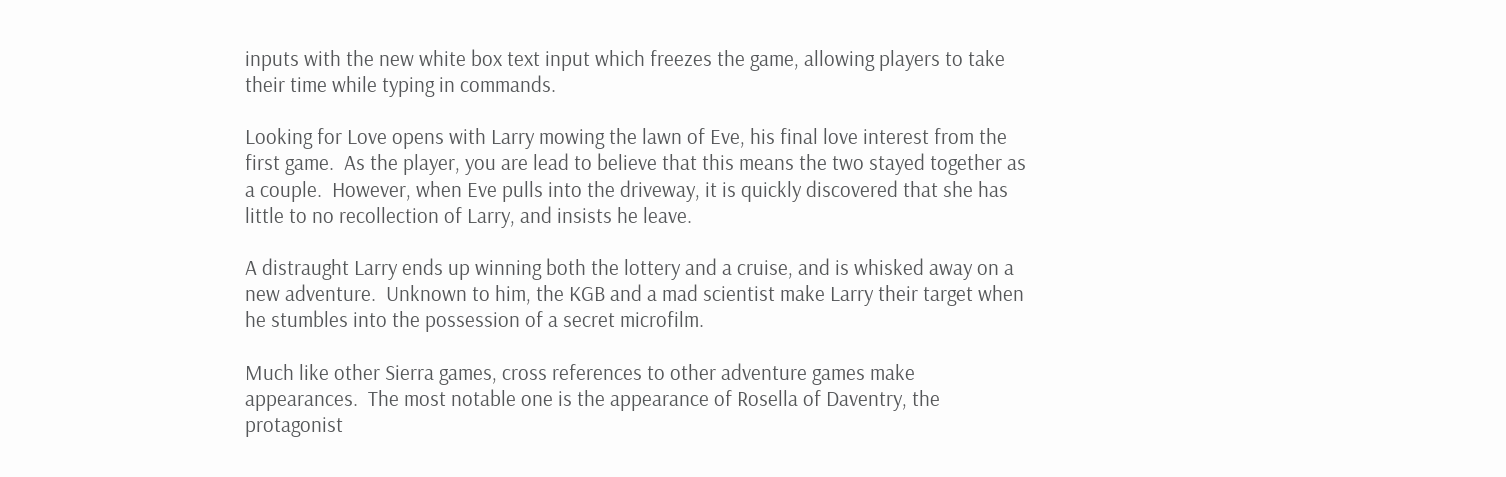inputs with the new white box text input which freezes the game, allowing players to take their time while typing in commands.

Looking for Love opens with Larry mowing the lawn of Eve, his final love interest from the first game.  As the player, you are lead to believe that this means the two stayed together as a couple.  However, when Eve pulls into the driveway, it is quickly discovered that she has little to no recollection of Larry, and insists he leave.

A distraught Larry ends up winning both the lottery and a cruise, and is whisked away on a new adventure.  Unknown to him, the KGB and a mad scientist make Larry their target when he stumbles into the possession of a secret microfilm.

Much like other Sierra games, cross references to other adventure games make appearances.  The most notable one is the appearance of Rosella of Daventry, the protagonist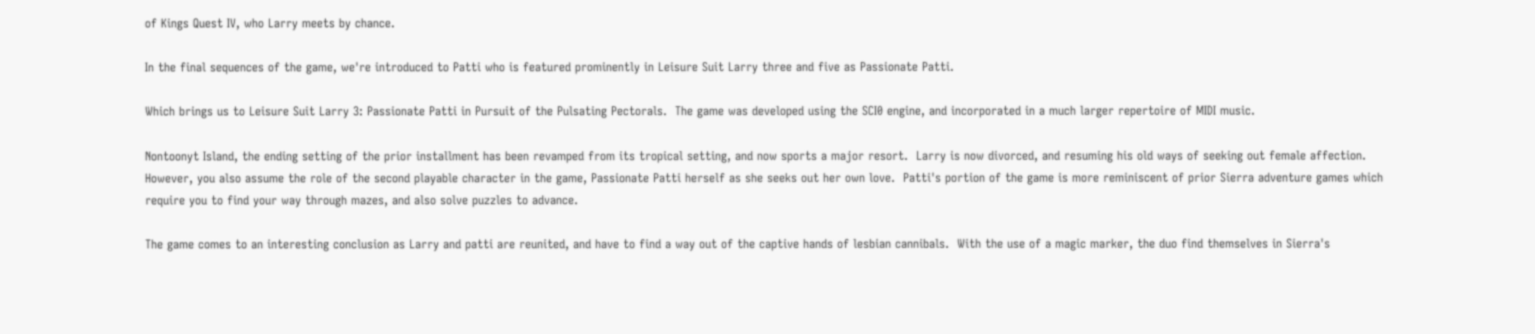of Kings Quest IV, who Larry meets by chance.

In the final sequences of the game, we're introduced to Patti who is featured prominently in Leisure Suit Larry three and five as Passionate Patti.

Which brings us to Leisure Suit Larry 3: Passionate Patti in Pursuit of the Pulsating Pectorals.  The game was developed using the SCI0 engine, and incorporated in a much larger repertoire of MIDI music.

Nontoonyt Island, the ending setting of the prior installment has been revamped from its tropical setting, and now sports a major resort.  Larry is now divorced, and resuming his old ways of seeking out female affection.  However, you also assume the role of the second playable character in the game, Passionate Patti herself as she seeks out her own love.  Patti's portion of the game is more reminiscent of prior Sierra adventure games which require you to find your way through mazes, and also solve puzzles to advance.

The game comes to an interesting conclusion as Larry and patti are reunited, and have to find a way out of the captive hands of lesbian cannibals.  With the use of a magic marker, the duo find themselves in Sierra's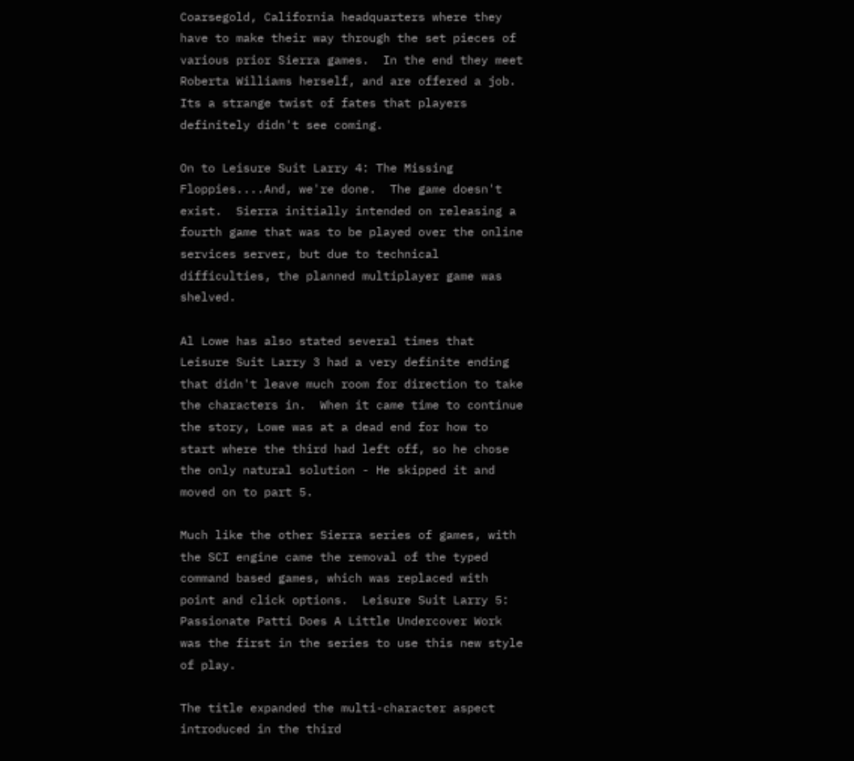Coarsegold, California headquarters where they have to make their way through the set pieces of various prior Sierra games.  In the end they meet Roberta Williams herself, and are offered a job.  Its a strange twist of fates that players definitely didn't see coming.

On to Leisure Suit Larry 4: The Missing Floppies....And, we're done.  The game doesn't exist.  Sierra initially intended on releasing a fourth game that was to be played over the online services server, but due to technical difficulties, the planned multiplayer game was shelved.

Al Lowe has also stated several times that Leisure Suit Larry 3 had a very definite ending that didn't leave much room for direction to take the characters in.  When it came time to continue the story, Lowe was at a dead end for how to start where the third had left off, so he chose the only natural solution - He skipped it and moved on to part 5.

Much like the other Sierra series of games, with the SCI engine came the removal of the typed command based games, which was replaced with point and click options.  Leisure Suit Larry 5: Passionate Patti Does A Little Undercover Work was the first in the series to use this new style of play.

The title expanded the multi-character aspect introduced in the third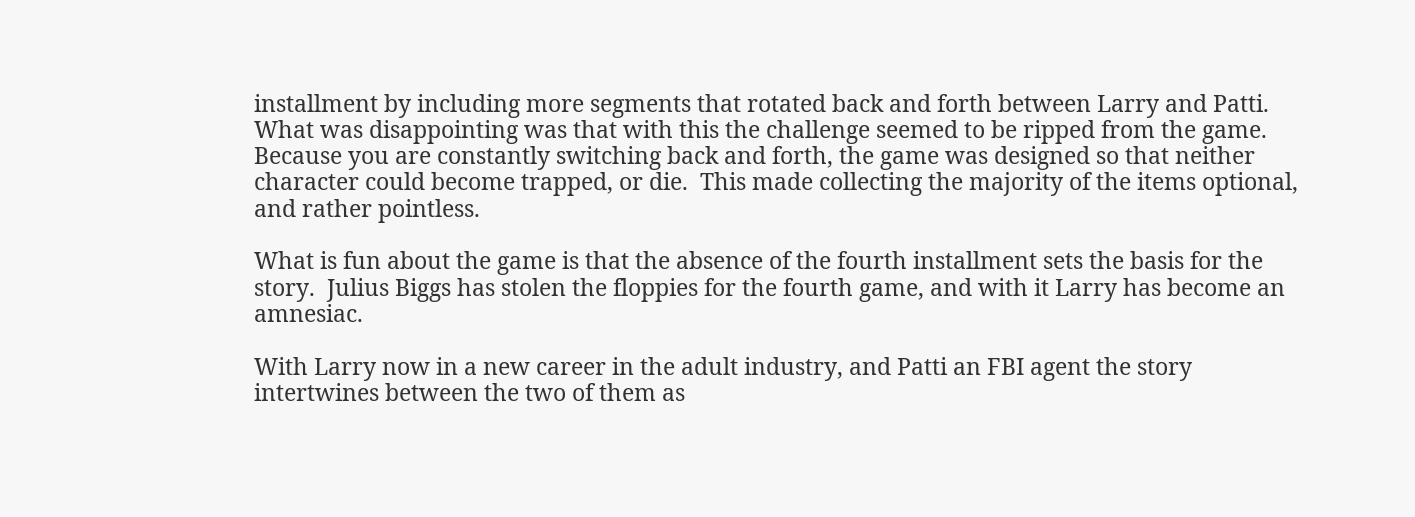installment by including more segments that rotated back and forth between Larry and Patti.  What was disappointing was that with this the challenge seemed to be ripped from the game.  Because you are constantly switching back and forth, the game was designed so that neither character could become trapped, or die.  This made collecting the majority of the items optional, and rather pointless.

What is fun about the game is that the absence of the fourth installment sets the basis for the story.  Julius Biggs has stolen the floppies for the fourth game, and with it Larry has become an amnesiac.

With Larry now in a new career in the adult industry, and Patti an FBI agent the story intertwines between the two of them as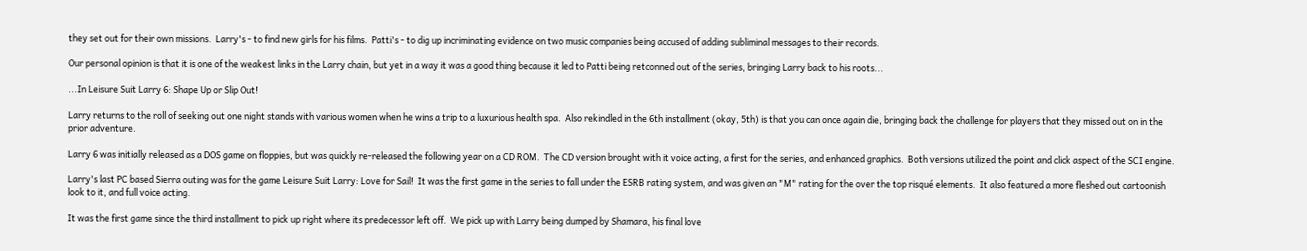they set out for their own missions.  Larry's - to find new girls for his films.  Patti's - to dig up incriminating evidence on two music companies being accused of adding subliminal messages to their records.

Our personal opinion is that it is one of the weakest links in the Larry chain, but yet in a way it was a good thing because it led to Patti being retconned out of the series, bringing Larry back to his roots...

...In Leisure Suit Larry 6: Shape Up or Slip Out!

Larry returns to the roll of seeking out one night stands with various women when he wins a trip to a luxurious health spa.  Also rekindled in the 6th installment (okay, 5th) is that you can once again die, bringing back the challenge for players that they missed out on in the prior adventure.

Larry 6 was initially released as a DOS game on floppies, but was quickly re-released the following year on a CD ROM.  The CD version brought with it voice acting, a first for the series, and enhanced graphics.  Both versions utilized the point and click aspect of the SCI engine.

Larry's last PC based Sierra outing was for the game Leisure Suit Larry: Love for Sail!  It was the first game in the series to fall under the ESRB rating system, and was given an "M" rating for the over the top risqué elements.  It also featured a more fleshed out cartoonish look to it, and full voice acting.

It was the first game since the third installment to pick up right where its predecessor left off.  We pick up with Larry being dumped by Shamara, his final love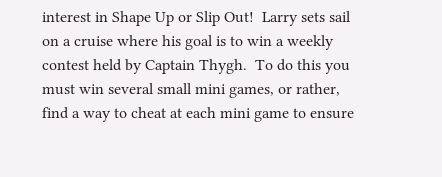interest in Shape Up or Slip Out!  Larry sets sail on a cruise where his goal is to win a weekly contest held by Captain Thygh.  To do this you must win several small mini games, or rather, find a way to cheat at each mini game to ensure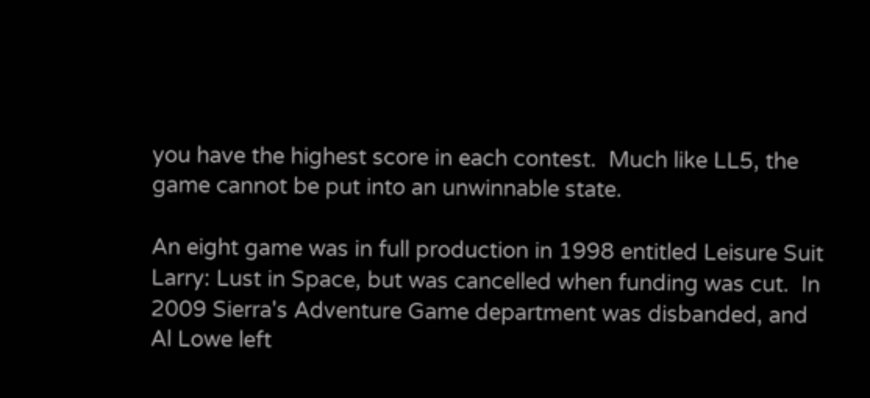you have the highest score in each contest.  Much like LL5, the game cannot be put into an unwinnable state.

An eight game was in full production in 1998 entitled Leisure Suit Larry: Lust in Space, but was cancelled when funding was cut.  In 2009 Sierra's Adventure Game department was disbanded, and Al Lowe left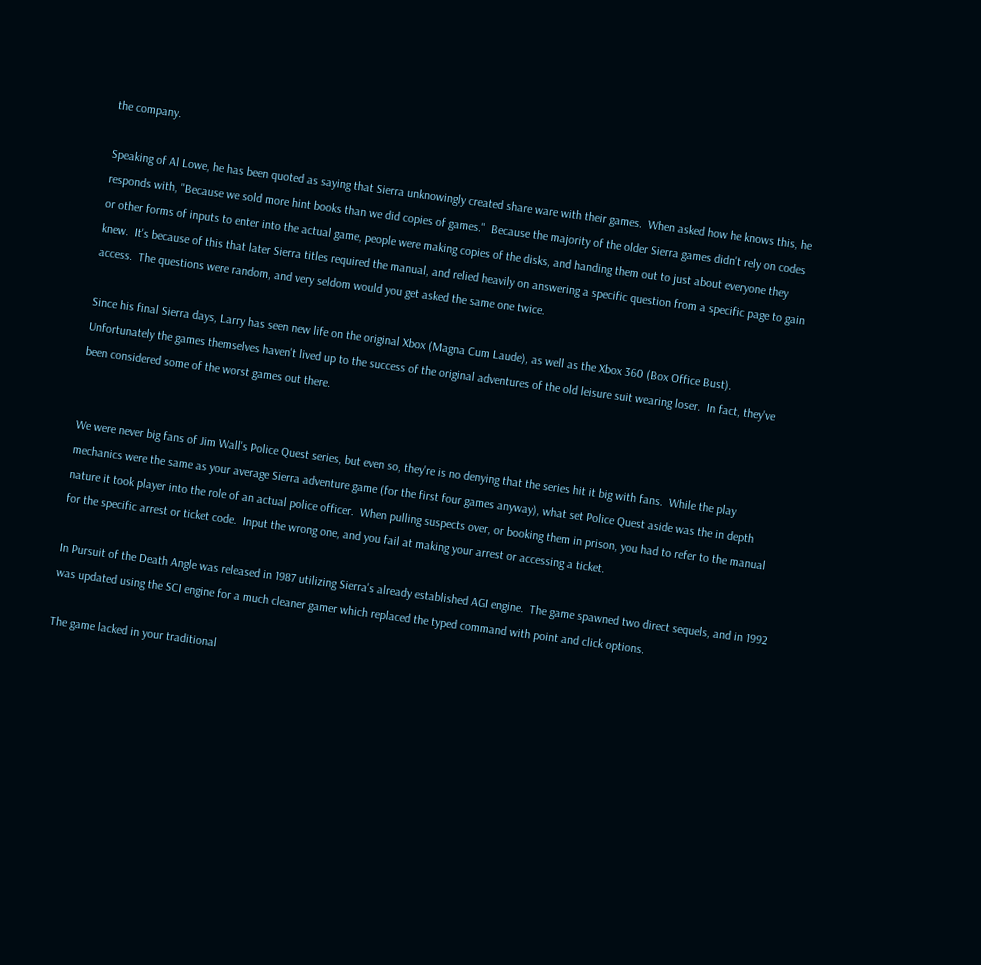the company.

Speaking of Al Lowe, he has been quoted as saying that Sierra unknowingly created share ware with their games.  When asked how he knows this, he responds with, "Because we sold more hint books than we did copies of games."  Because the majority of the older Sierra games didn't rely on codes or other forms of inputs to enter into the actual game, people were making copies of the disks, and handing them out to just about everyone they knew.  It's because of this that later Sierra titles required the manual, and relied heavily on answering a specific question from a specific page to gain access.  The questions were random, and very seldom would you get asked the same one twice.

Since his final Sierra days, Larry has seen new life on the original Xbox (Magna Cum Laude), as well as the Xbox 360 (Box Office Bust).  Unfortunately the games themselves haven't lived up to the success of the original adventures of the old leisure suit wearing loser.  In fact, they've been considered some of the worst games out there.


We were never big fans of Jim Wall's Police Quest series, but even so, they're is no denying that the series hit it big with fans.  While the play mechanics were the same as your average Sierra adventure game (for the first four games anyway), what set Police Quest aside was the in depth nature it took player into the role of an actual police officer.  When pulling suspects over, or booking them in prison, you had to refer to the manual for the specific arrest or ticket code.  Input the wrong one, and you fail at making your arrest or accessing a ticket.

In Pursuit of the Death Angle was released in 1987 utilizing Sierra's already established AGI engine.  The game spawned two direct sequels, and in 1992 was updated using the SCI engine for a much cleaner gamer which replaced the typed command with point and click options.

The game lacked in your traditional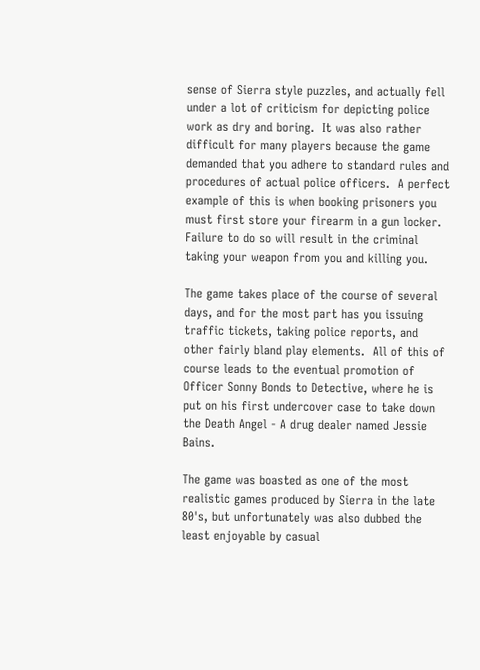sense of Sierra style puzzles, and actually fell under a lot of criticism for depicting police work as dry and boring.  It was also rather difficult for many players because the game demanded that you adhere to standard rules and procedures of actual police officers.  A perfect example of this is when booking prisoners you must first store your firearm in a gun locker.  Failure to do so will result in the criminal taking your weapon from you and killing you.

The game takes place of the course of several days, and for the most part has you issuing traffic tickets, taking police reports, and other fairly bland play elements.  All of this of course leads to the eventual promotion of Officer Sonny Bonds to Detective, where he is put on his first undercover case to take down the Death Angel - A drug dealer named Jessie Bains.

The game was boasted as one of the most realistic games produced by Sierra in the late 80's, but unfortunately was also dubbed the least enjoyable by casual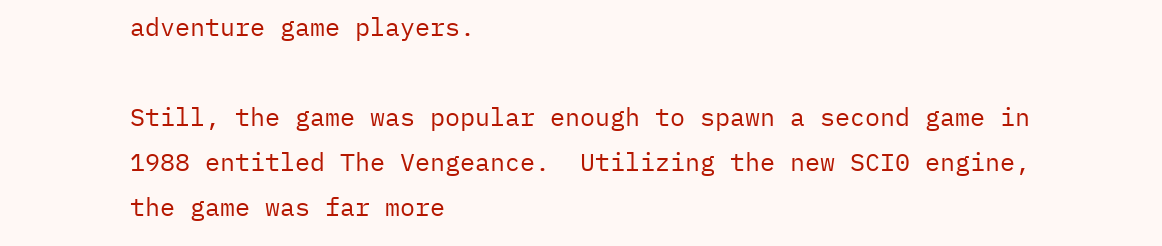adventure game players.

Still, the game was popular enough to spawn a second game in 1988 entitled The Vengeance.  Utilizing the new SCI0 engine, the game was far more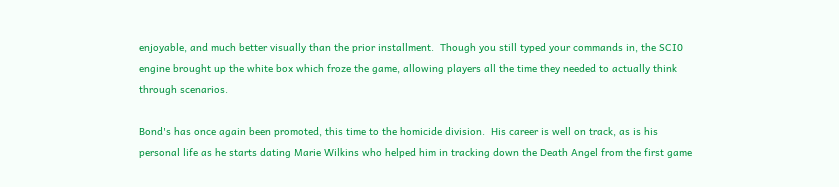enjoyable, and much better visually than the prior installment.  Though you still typed your commands in, the SCI0 engine brought up the white box which froze the game, allowing players all the time they needed to actually think through scenarios.

Bond's has once again been promoted, this time to the homicide division.  His career is well on track, as is his personal life as he starts dating Marie Wilkins who helped him in tracking down the Death Angel from the first game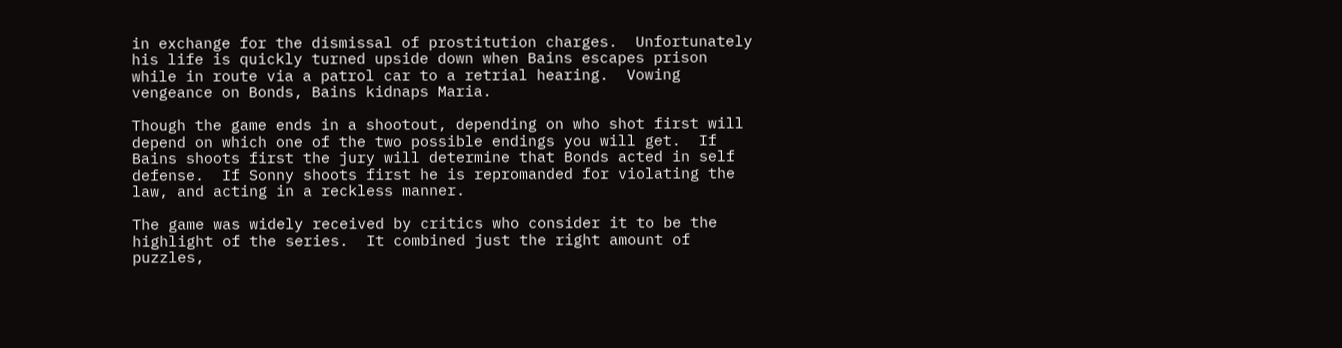in exchange for the dismissal of prostitution charges.  Unfortunately his life is quickly turned upside down when Bains escapes prison while in route via a patrol car to a retrial hearing.  Vowing vengeance on Bonds, Bains kidnaps Maria.

Though the game ends in a shootout, depending on who shot first will depend on which one of the two possible endings you will get.  If Bains shoots first the jury will determine that Bonds acted in self defense.  If Sonny shoots first he is repromanded for violating the law, and acting in a reckless manner.

The game was widely received by critics who consider it to be the highlight of the series.  It combined just the right amount of puzzles,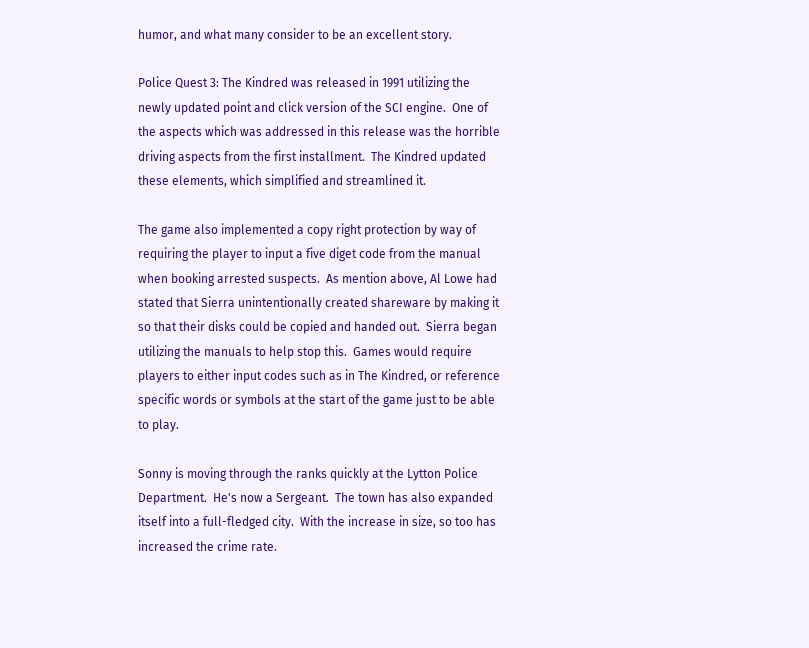humor, and what many consider to be an excellent story.

Police Quest 3: The Kindred was released in 1991 utilizing the newly updated point and click version of the SCI engine.  One of the aspects which was addressed in this release was the horrible driving aspects from the first installment.  The Kindred updated these elements, which simplified and streamlined it.

The game also implemented a copy right protection by way of requiring the player to input a five diget code from the manual when booking arrested suspects.  As mention above, Al Lowe had stated that Sierra unintentionally created shareware by making it so that their disks could be copied and handed out.  Sierra began utilizing the manuals to help stop this.  Games would require players to either input codes such as in The Kindred, or reference specific words or symbols at the start of the game just to be able to play.

Sonny is moving through the ranks quickly at the Lytton Police Department.  He's now a Sergeant.  The town has also expanded itself into a full-fledged city.  With the increase in size, so too has increased the crime rate.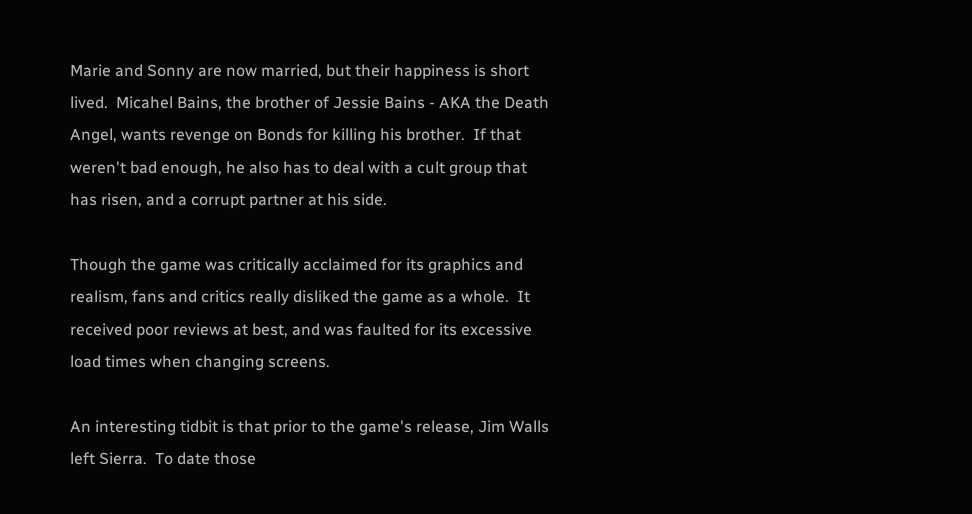Marie and Sonny are now married, but their happiness is short lived.  Micahel Bains, the brother of Jessie Bains - AKA the Death Angel, wants revenge on Bonds for killing his brother.  If that weren't bad enough, he also has to deal with a cult group that has risen, and a corrupt partner at his side.

Though the game was critically acclaimed for its graphics and realism, fans and critics really disliked the game as a whole.  It received poor reviews at best, and was faulted for its excessive load times when changing screens.

An interesting tidbit is that prior to the game's release, Jim Walls left Sierra.  To date those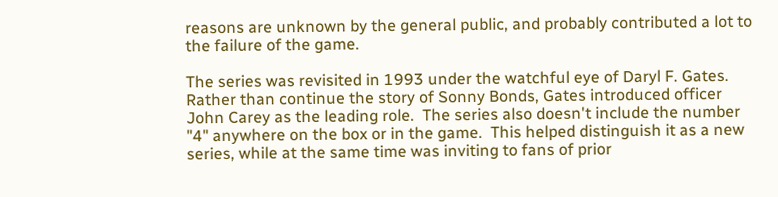reasons are unknown by the general public, and probably contributed a lot to the failure of the game.

The series was revisited in 1993 under the watchful eye of Daryl F. Gates.  Rather than continue the story of Sonny Bonds, Gates introduced officer John Carey as the leading role.  The series also doesn't include the number "4" anywhere on the box or in the game.  This helped distinguish it as a new series, while at the same time was inviting to fans of prior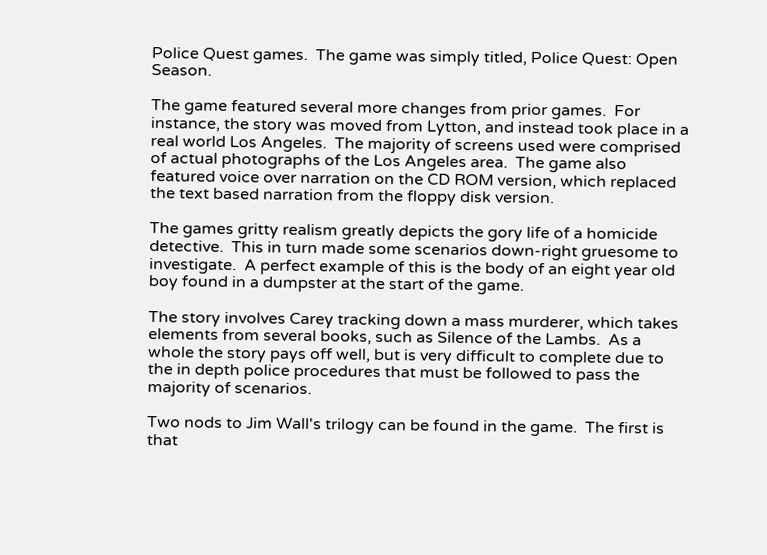Police Quest games.  The game was simply titled, Police Quest: Open Season.

The game featured several more changes from prior games.  For instance, the story was moved from Lytton, and instead took place in a real world Los Angeles.  The majority of screens used were comprised of actual photographs of the Los Angeles area.  The game also featured voice over narration on the CD ROM version, which replaced the text based narration from the floppy disk version.

The games gritty realism greatly depicts the gory life of a homicide detective.  This in turn made some scenarios down-right gruesome to investigate.  A perfect example of this is the body of an eight year old boy found in a dumpster at the start of the game.

The story involves Carey tracking down a mass murderer, which takes elements from several books, such as Silence of the Lambs.  As a whole the story pays off well, but is very difficult to complete due to the in depth police procedures that must be followed to pass the majority of scenarios.

Two nods to Jim Wall's trilogy can be found in the game.  The first is that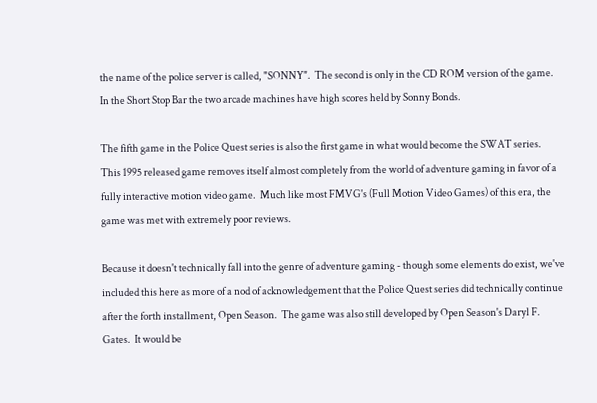the name of the police server is called, "SONNY".  The second is only in the CD ROM version of the game.  In the Short Stop Bar the two arcade machines have high scores held by Sonny Bonds.

The fifth game in the Police Quest series is also the first game in what would become the SWAT series.  This 1995 released game removes itself almost completely from the world of adventure gaming in favor of a fully interactive motion video game.  Much like most FMVG's (Full Motion Video Games) of this era, the game was met with extremely poor reviews.

Because it doesn't technically fall into the genre of adventure gaming - though some elements do exist, we've included this here as more of a nod of acknowledgement that the Police Quest series did technically continue after the forth installment, Open Season.  The game was also still developed by Open Season's Daryl F. Gates.  It would be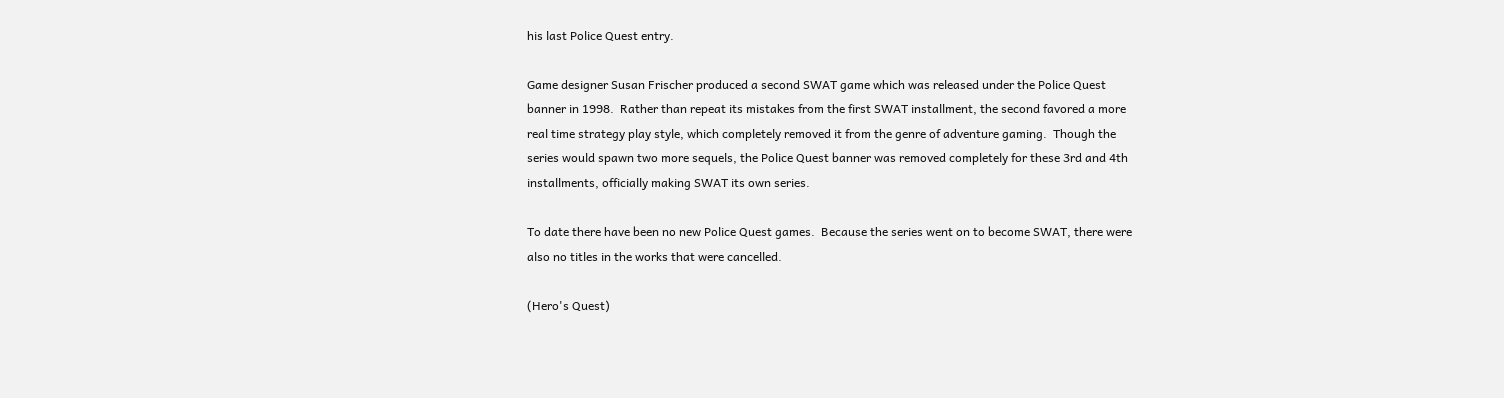his last Police Quest entry.

Game designer Susan Frischer produced a second SWAT game which was released under the Police Quest banner in 1998.  Rather than repeat its mistakes from the first SWAT installment, the second favored a more real time strategy play style, which completely removed it from the genre of adventure gaming.  Though the series would spawn two more sequels, the Police Quest banner was removed completely for these 3rd and 4th installments, officially making SWAT its own series.

To date there have been no new Police Quest games.  Because the series went on to become SWAT, there were also no titles in the works that were cancelled.

(Hero's Quest)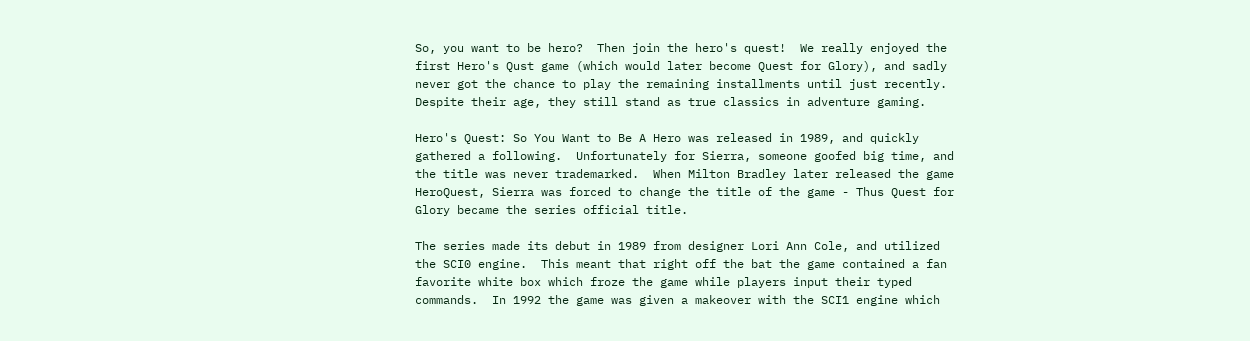So, you want to be hero?  Then join the hero's quest!  We really enjoyed the first Hero's Qust game (which would later become Quest for Glory), and sadly never got the chance to play the remaining installments until just recently.  Despite their age, they still stand as true classics in adventure gaming.

Hero's Quest: So You Want to Be A Hero was released in 1989, and quickly gathered a following.  Unfortunately for Sierra, someone goofed big time, and the title was never trademarked.  When Milton Bradley later released the game HeroQuest, Sierra was forced to change the title of the game - Thus Quest for Glory became the series official title.

The series made its debut in 1989 from designer Lori Ann Cole, and utilized the SCI0 engine.  This meant that right off the bat the game contained a fan favorite white box which froze the game while players input their typed commands.  In 1992 the game was given a makeover with the SCI1 engine which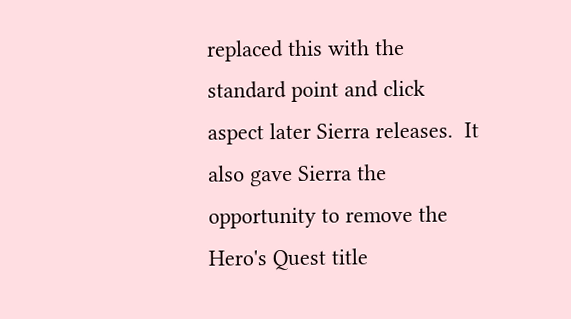replaced this with the standard point and click aspect later Sierra releases.  It also gave Sierra the opportunity to remove the Hero's Quest title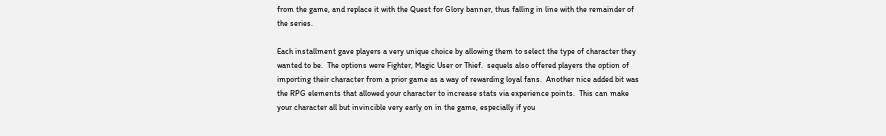from the game, and replace it with the Quest for Glory banner, thus falling in line with the remainder of the series.

Each installment gave players a very unique choice by allowing them to select the type of character they wanted to be.  The options were Fighter, Magic User or Thief.  sequels also offered players the option of importing their character from a prior game as a way of rewarding loyal fans.  Another nice added bit was the RPG elements that allowed your character to increase stats via experience points.  This can make your character all but invincible very early on in the game, especially if you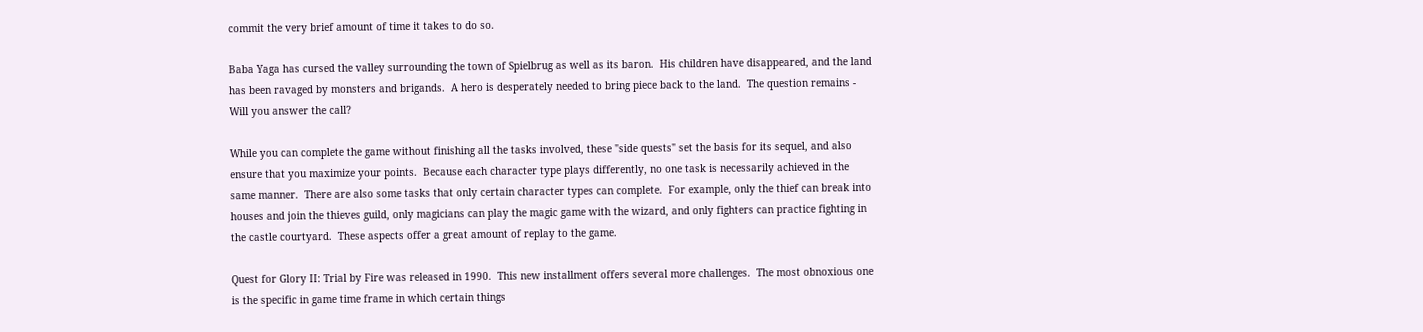commit the very brief amount of time it takes to do so.

Baba Yaga has cursed the valley surrounding the town of Spielbrug as well as its baron.  His children have disappeared, and the land has been ravaged by monsters and brigands.  A hero is desperately needed to bring piece back to the land.  The question remains - Will you answer the call?

While you can complete the game without finishing all the tasks involved, these "side quests" set the basis for its sequel, and also ensure that you maximize your points.  Because each character type plays differently, no one task is necessarily achieved in the same manner.  There are also some tasks that only certain character types can complete.  For example, only the thief can break into houses and join the thieves guild, only magicians can play the magic game with the wizard, and only fighters can practice fighting in the castle courtyard.  These aspects offer a great amount of replay to the game.

Quest for Glory II: Trial by Fire was released in 1990.  This new installment offers several more challenges.  The most obnoxious one is the specific in game time frame in which certain things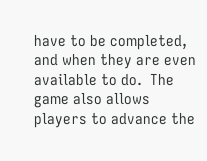have to be completed, and when they are even available to do.  The game also allows players to advance the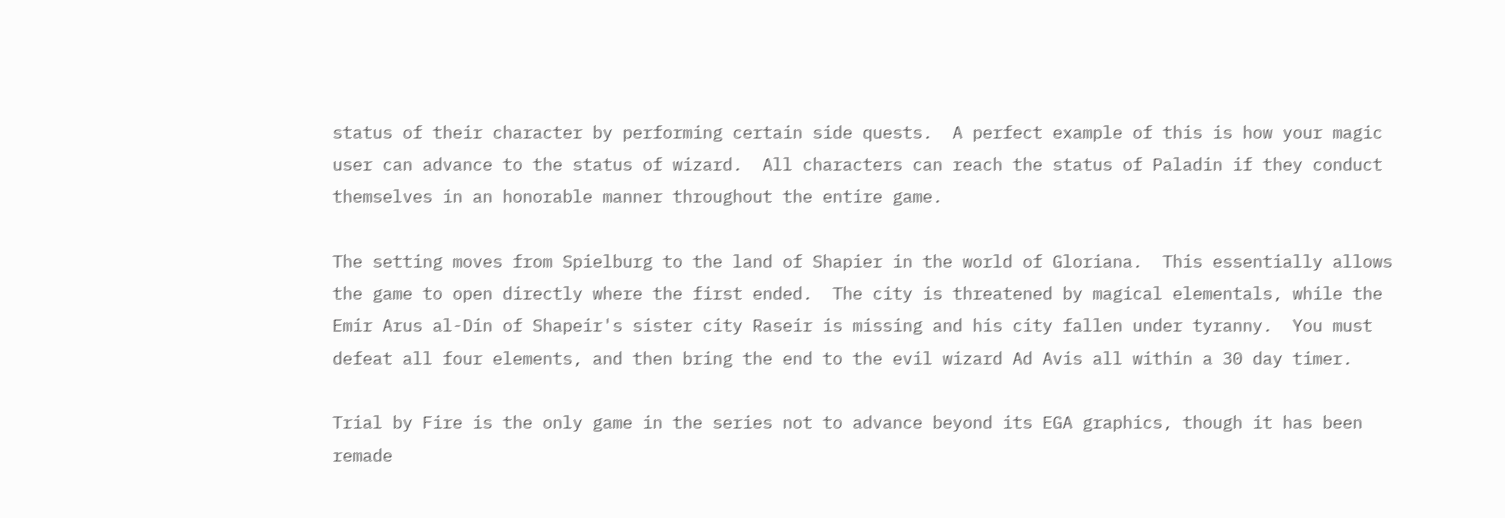status of their character by performing certain side quests.  A perfect example of this is how your magic user can advance to the status of wizard.  All characters can reach the status of Paladin if they conduct themselves in an honorable manner throughout the entire game.

The setting moves from Spielburg to the land of Shapier in the world of Gloriana.  This essentially allows the game to open directly where the first ended.  The city is threatened by magical elementals, while the Emir Arus al-Din of Shapeir's sister city Raseir is missing and his city fallen under tyranny.  You must defeat all four elements, and then bring the end to the evil wizard Ad Avis all within a 30 day timer.

Trial by Fire is the only game in the series not to advance beyond its EGA graphics, though it has been remade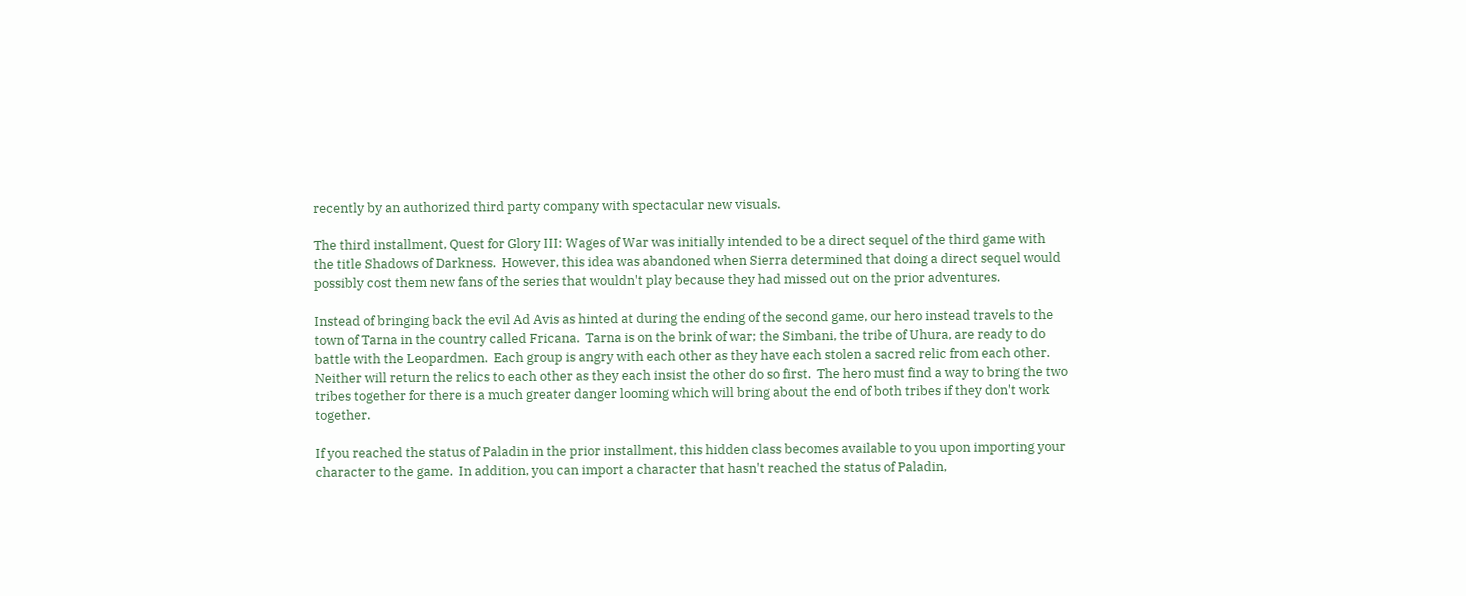recently by an authorized third party company with spectacular new visuals.

The third installment, Quest for Glory III: Wages of War was initially intended to be a direct sequel of the third game with the title Shadows of Darkness.  However, this idea was abandoned when Sierra determined that doing a direct sequel would possibly cost them new fans of the series that wouldn't play because they had missed out on the prior adventures.

Instead of bringing back the evil Ad Avis as hinted at during the ending of the second game, our hero instead travels to the town of Tarna in the country called Fricana.  Tarna is on the brink of war; the Simbani, the tribe of Uhura, are ready to do battle with the Leopardmen.  Each group is angry with each other as they have each stolen a sacred relic from each other.  Neither will return the relics to each other as they each insist the other do so first.  The hero must find a way to bring the two tribes together for there is a much greater danger looming which will bring about the end of both tribes if they don't work together.

If you reached the status of Paladin in the prior installment, this hidden class becomes available to you upon importing your character to the game.  In addition, you can import a character that hasn't reached the status of Paladin,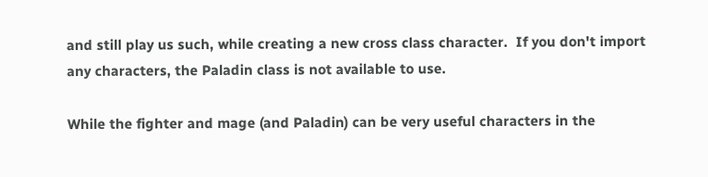and still play us such, while creating a new cross class character.  If you don't import any characters, the Paladin class is not available to use.

While the fighter and mage (and Paladin) can be very useful characters in the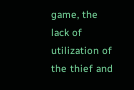game, the lack of utilization of the thief and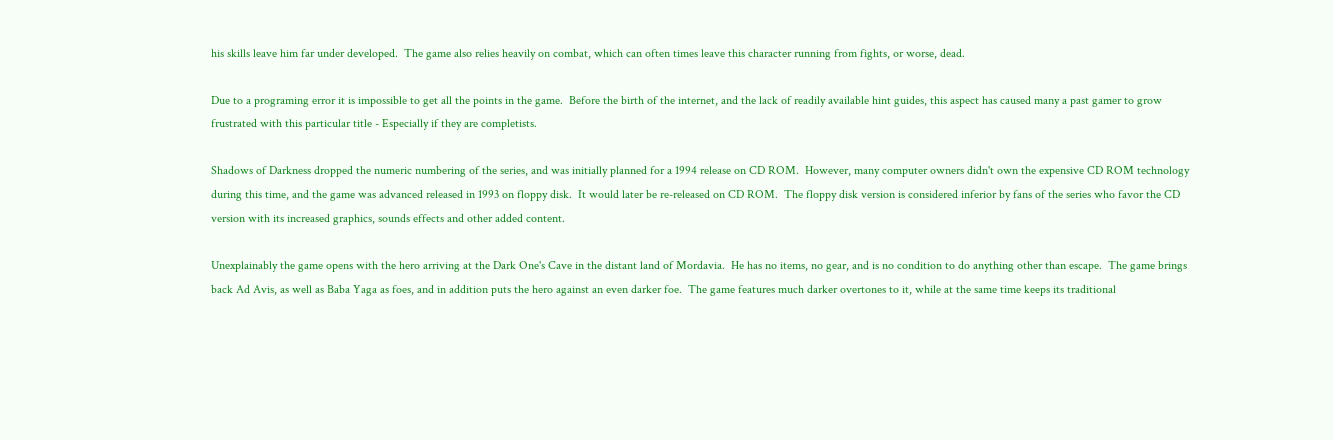his skills leave him far under developed.  The game also relies heavily on combat, which can often times leave this character running from fights, or worse, dead.

Due to a programing error it is impossible to get all the points in the game.  Before the birth of the internet, and the lack of readily available hint guides, this aspect has caused many a past gamer to grow frustrated with this particular title - Especially if they are completists.

Shadows of Darkness dropped the numeric numbering of the series, and was initially planned for a 1994 release on CD ROM.  However, many computer owners didn't own the expensive CD ROM technology during this time, and the game was advanced released in 1993 on floppy disk.  It would later be re-released on CD ROM.  The floppy disk version is considered inferior by fans of the series who favor the CD version with its increased graphics, sounds effects and other added content.

Unexplainably the game opens with the hero arriving at the Dark One's Cave in the distant land of Mordavia.  He has no items, no gear, and is no condition to do anything other than escape.  The game brings back Ad Avis, as well as Baba Yaga as foes, and in addition puts the hero against an even darker foe.  The game features much darker overtones to it, while at the same time keeps its traditional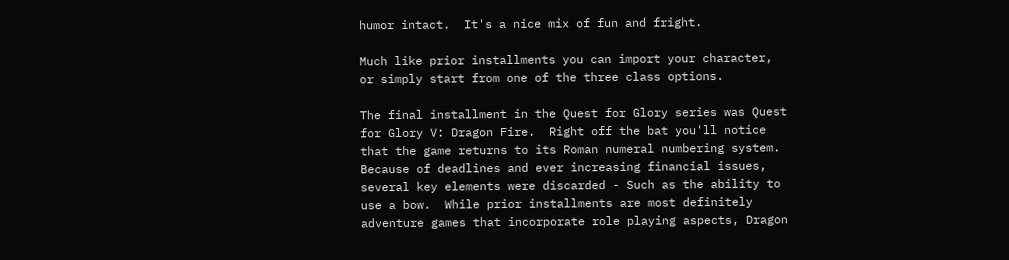humor intact.  It's a nice mix of fun and fright.

Much like prior installments you can import your character, or simply start from one of the three class options.

The final installment in the Quest for Glory series was Quest for Glory V: Dragon Fire.  Right off the bat you'll notice that the game returns to its Roman numeral numbering system.  Because of deadlines and ever increasing financial issues, several key elements were discarded - Such as the ability to use a bow.  While prior installments are most definitely adventure games that incorporate role playing aspects, Dragon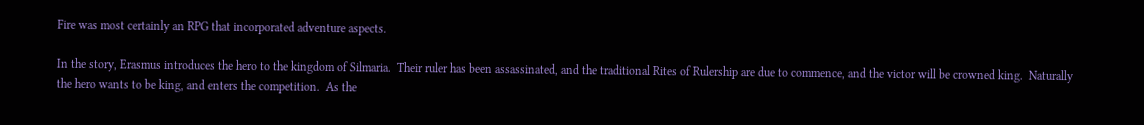Fire was most certainly an RPG that incorporated adventure aspects.

In the story, Erasmus introduces the hero to the kingdom of Silmaria.  Their ruler has been assassinated, and the traditional Rites of Rulership are due to commence, and the victor will be crowned king.  Naturally the hero wants to be king, and enters the competition.  As the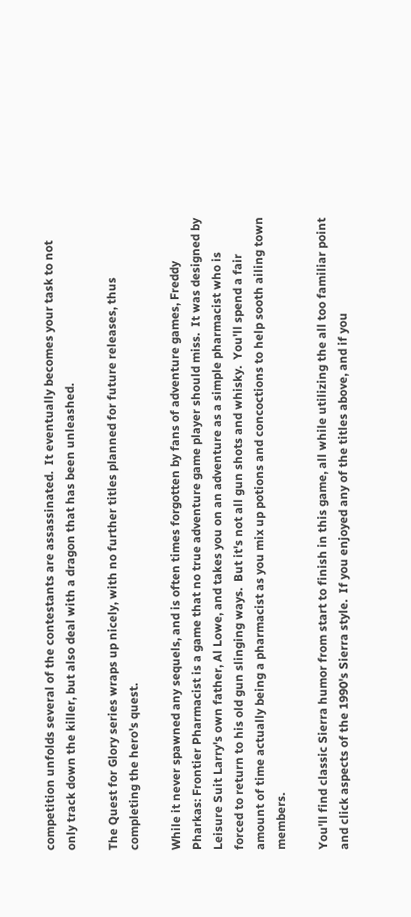competition unfolds several of the contestants are assassinated.  It eventually becomes your task to not only track down the killer, but also deal with a dragon that has been unleashed.

The Quest for Glory series wraps up nicely, with no further titles planned for future releases, thus completing the hero's quest.

While it never spawned any sequels, and is often times forgotten by fans of adventure games, Freddy Pharkas: Frontier Pharmacist is a game that no true adventure game player should miss.  It was designed by Leisure Suit Larry's own father, Al Lowe, and takes you on an adventure as a simple pharmacist who is forced to return to his old gun slinging ways.  But it's not all gun shots and whisky.  You'll spend a fair amount of time actually being a pharmacist as you mix up potions and concoctions to help sooth ailing town members.

You'll find classic Sierra humor from start to finish in this game, all while utilizing the all too familiar point and click aspects of the 1990's Sierra style.  If you enjoyed any of the titles above, and if you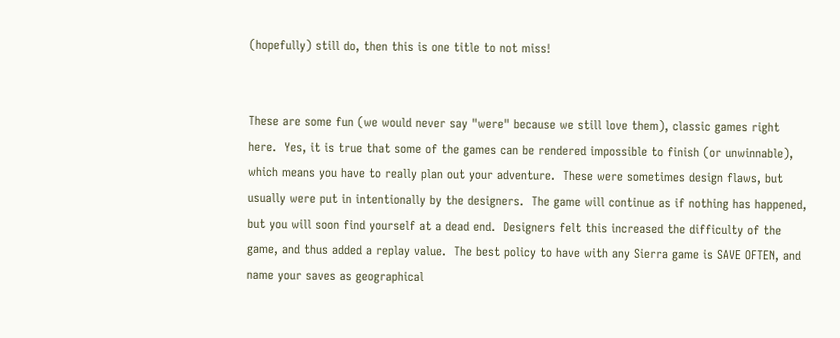(hopefully) still do, then this is one title to not miss!


These are some fun (we would never say "were" because we still love them), classic games right here.  Yes, it is true that some of the games can be rendered impossible to finish (or unwinnable), which means you have to really plan out your adventure.  These were sometimes design flaws, but usually were put in intentionally by the designers.  The game will continue as if nothing has happened, but you will soon find yourself at a dead end.  Designers felt this increased the difficulty of the game, and thus added a replay value.  The best policy to have with any Sierra game is SAVE OFTEN, and name your saves as geographical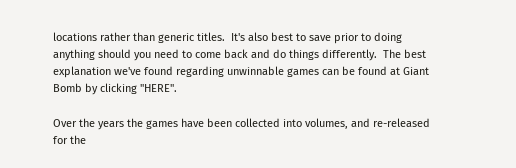locations rather than generic titles.  It's also best to save prior to doing anything should you need to come back and do things differently.  The best explanation we've found regarding unwinnable games can be found at Giant Bomb by clicking "HERE".

Over the years the games have been collected into volumes, and re-released for the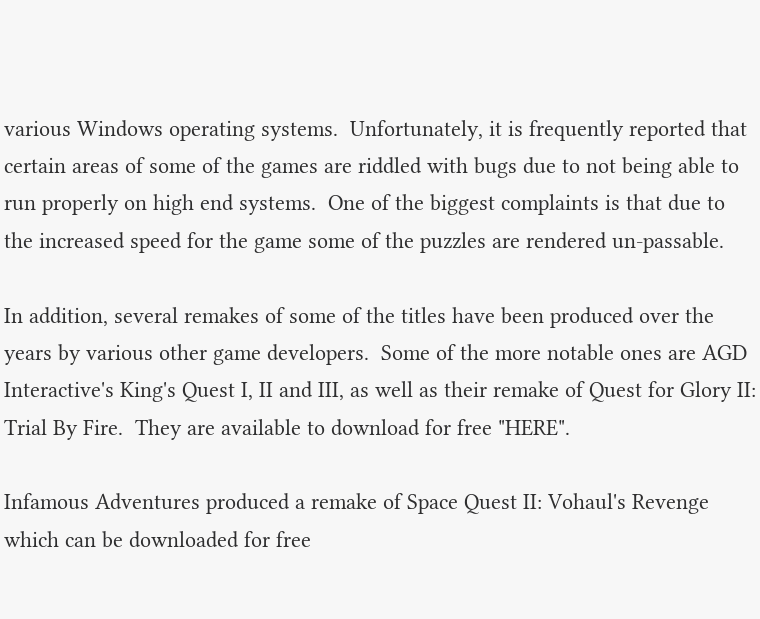various Windows operating systems.  Unfortunately, it is frequently reported that certain areas of some of the games are riddled with bugs due to not being able to run properly on high end systems.  One of the biggest complaints is that due to the increased speed for the game some of the puzzles are rendered un-passable.

In addition, several remakes of some of the titles have been produced over the years by various other game developers.  Some of the more notable ones are AGD Interactive's King's Quest I, II and III, as well as their remake of Quest for Glory II: Trial By Fire.  They are available to download for free "HERE".

Infamous Adventures produced a remake of Space Quest II: Vohaul's Revenge which can be downloaded for free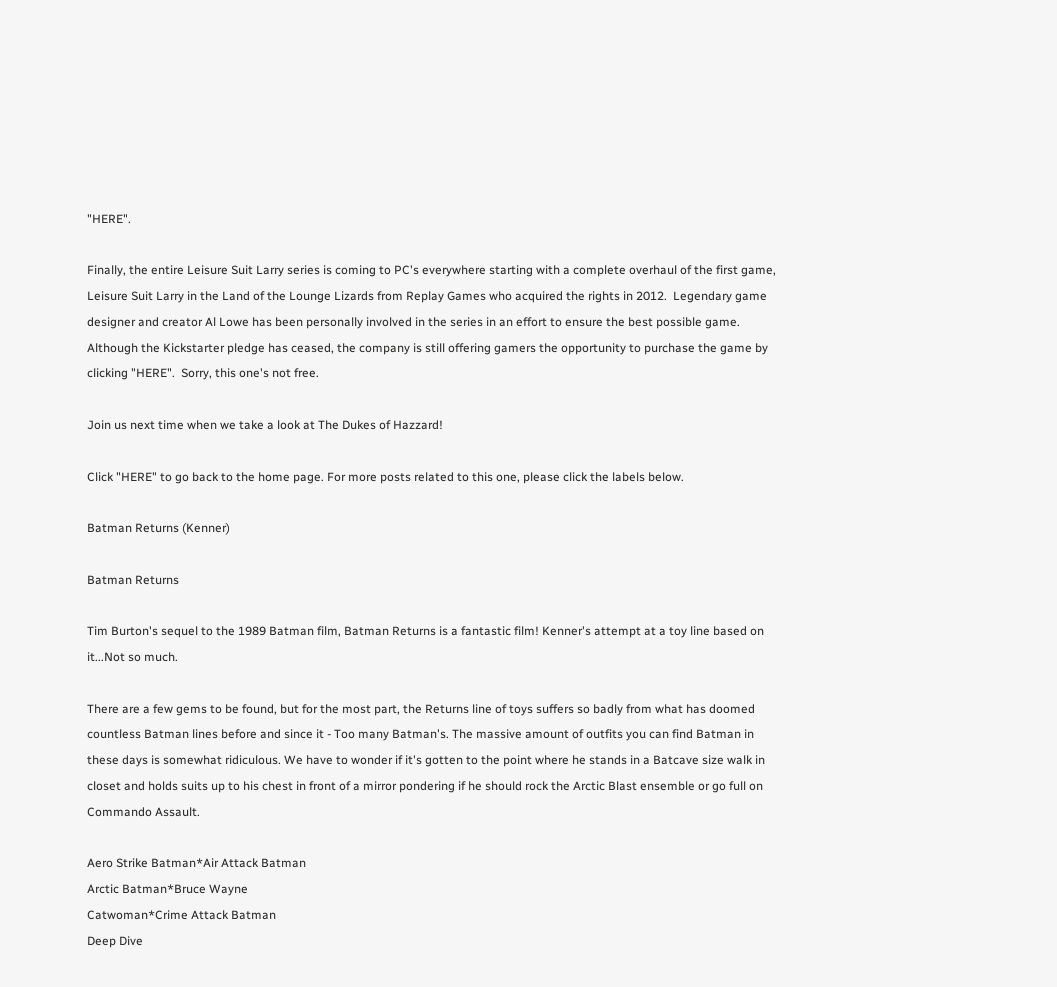"HERE".

Finally, the entire Leisure Suit Larry series is coming to PC's everywhere starting with a complete overhaul of the first game, Leisure Suit Larry in the Land of the Lounge Lizards from Replay Games who acquired the rights in 2012.  Legendary game designer and creator Al Lowe has been personally involved in the series in an effort to ensure the best possible game.  Although the Kickstarter pledge has ceased, the company is still offering gamers the opportunity to purchase the game by clicking "HERE".  Sorry, this one's not free.

Join us next time when we take a look at The Dukes of Hazzard!

Click "HERE" to go back to the home page. For more posts related to this one, please click the labels below.

Batman Returns (Kenner)

Batman Returns

Tim Burton's sequel to the 1989 Batman film, Batman Returns is a fantastic film! Kenner's attempt at a toy line based on it...Not so much.

There are a few gems to be found, but for the most part, the Returns line of toys suffers so badly from what has doomed countless Batman lines before and since it - Too many Batman's. The massive amount of outfits you can find Batman in these days is somewhat ridiculous. We have to wonder if it's gotten to the point where he stands in a Batcave size walk in closet and holds suits up to his chest in front of a mirror pondering if he should rock the Arctic Blast ensemble or go full on Commando Assault.

Aero Strike Batman*Air Attack Batman
Arctic Batman*Bruce Wayne
Catwoman*Crime Attack Batman
Deep Dive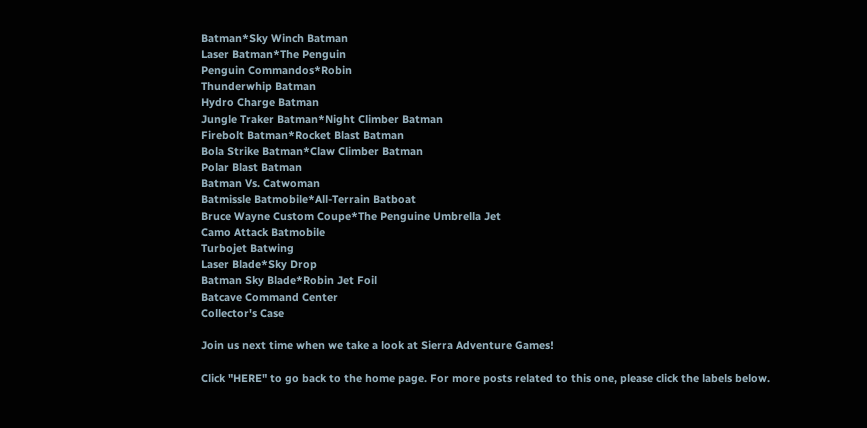Batman*Sky Winch Batman
Laser Batman*The Penguin
Penguin Commandos*Robin
Thunderwhip Batman
Hydro Charge Batman
Jungle Traker Batman*Night Climber Batman
Firebolt Batman*Rocket Blast Batman
Bola Strike Batman*Claw Climber Batman
Polar Blast Batman
Batman Vs. Catwoman
Batmissle Batmobile*All-Terrain Batboat
Bruce Wayne Custom Coupe*The Penguine Umbrella Jet
Camo Attack Batmobile
Turbojet Batwing
Laser Blade*Sky Drop
Batman Sky Blade*Robin Jet Foil
Batcave Command Center
Collector's Case

Join us next time when we take a look at Sierra Adventure Games!

Click "HERE" to go back to the home page. For more posts related to this one, please click the labels below.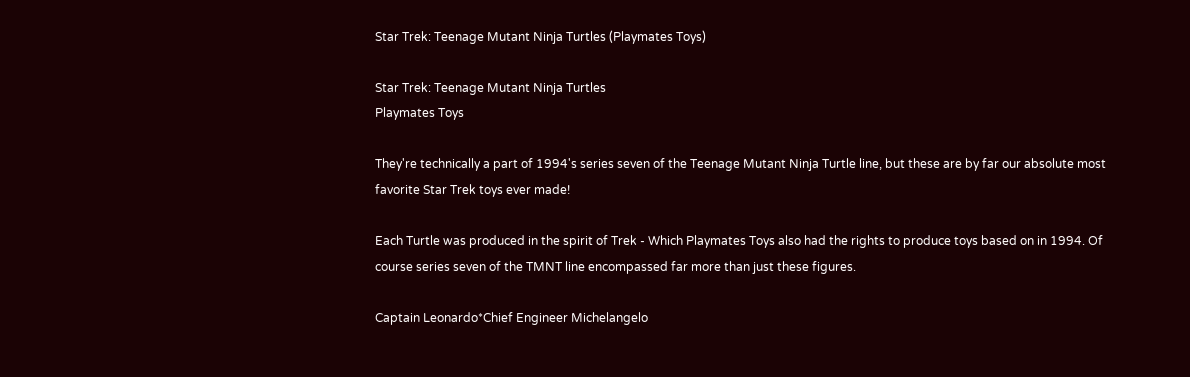Star Trek: Teenage Mutant Ninja Turtles (Playmates Toys)

Star Trek: Teenage Mutant Ninja Turtles
Playmates Toys

They're technically a part of 1994's series seven of the Teenage Mutant Ninja Turtle line, but these are by far our absolute most favorite Star Trek toys ever made!

Each Turtle was produced in the spirit of Trek - Which Playmates Toys also had the rights to produce toys based on in 1994. Of course series seven of the TMNT line encompassed far more than just these figures.

Captain Leonardo*Chief Engineer Michelangelo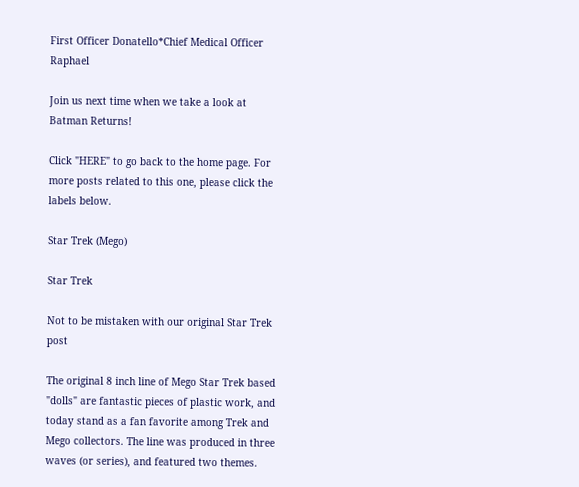First Officer Donatello*Chief Medical Officer Raphael

Join us next time when we take a look at Batman Returns!

Click "HERE" to go back to the home page. For more posts related to this one, please click the labels below.

Star Trek (Mego)

Star Trek

Not to be mistaken with our original Star Trek post

The original 8 inch line of Mego Star Trek based "dolls" are fantastic pieces of plastic work, and today stand as a fan favorite among Trek and Mego collectors. The line was produced in three waves (or series), and featured two themes.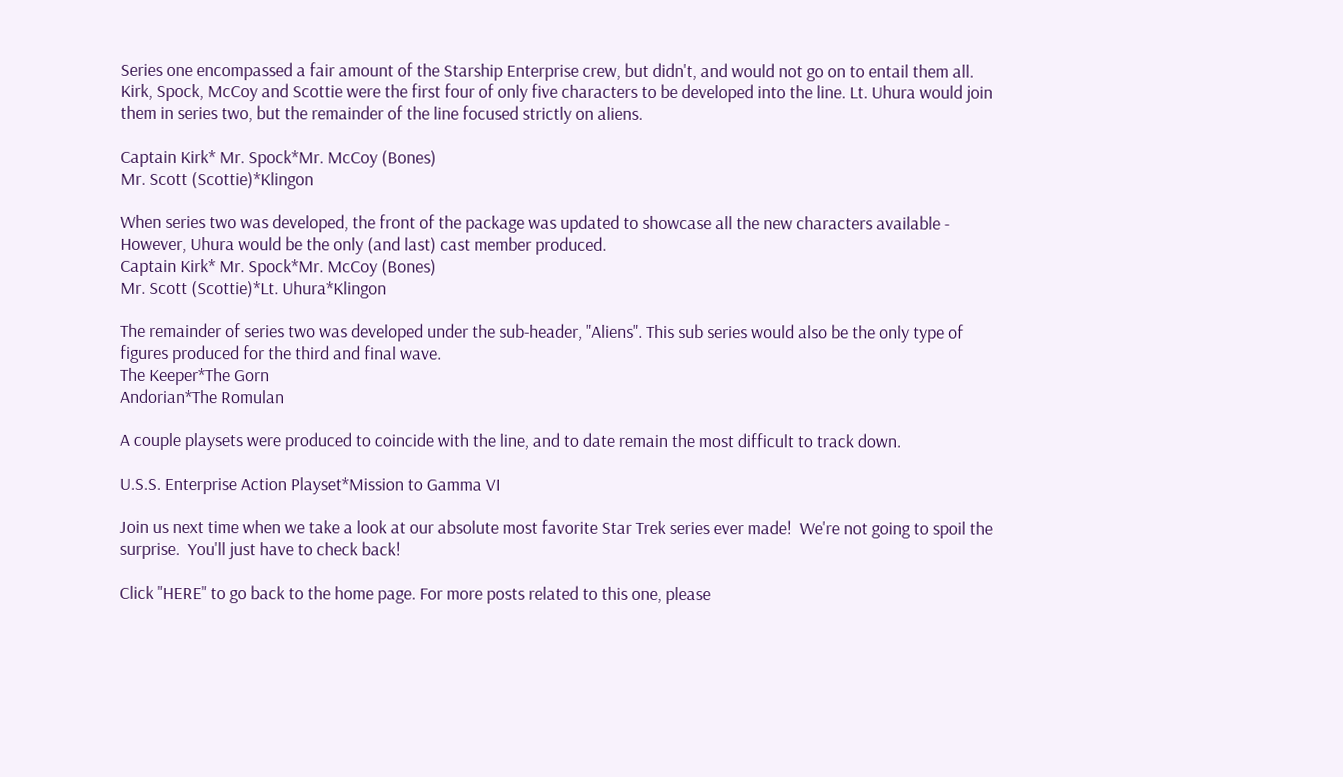Series one encompassed a fair amount of the Starship Enterprise crew, but didn't, and would not go on to entail them all. Kirk, Spock, McCoy and Scottie were the first four of only five characters to be developed into the line. Lt. Uhura would join them in series two, but the remainder of the line focused strictly on aliens.

Captain Kirk* Mr. Spock*Mr. McCoy (Bones)
Mr. Scott (Scottie)*Klingon

When series two was developed, the front of the package was updated to showcase all the new characters available - However, Uhura would be the only (and last) cast member produced.
Captain Kirk* Mr. Spock*Mr. McCoy (Bones)
Mr. Scott (Scottie)*Lt. Uhura*Klingon

The remainder of series two was developed under the sub-header, "Aliens". This sub series would also be the only type of figures produced for the third and final wave.
The Keeper*The Gorn
Andorian*The Romulan

A couple playsets were produced to coincide with the line, and to date remain the most difficult to track down.

U.S.S. Enterprise Action Playset*Mission to Gamma VI

Join us next time when we take a look at our absolute most favorite Star Trek series ever made!  We're not going to spoil the surprise.  You'll just have to check back!

Click "HERE" to go back to the home page. For more posts related to this one, please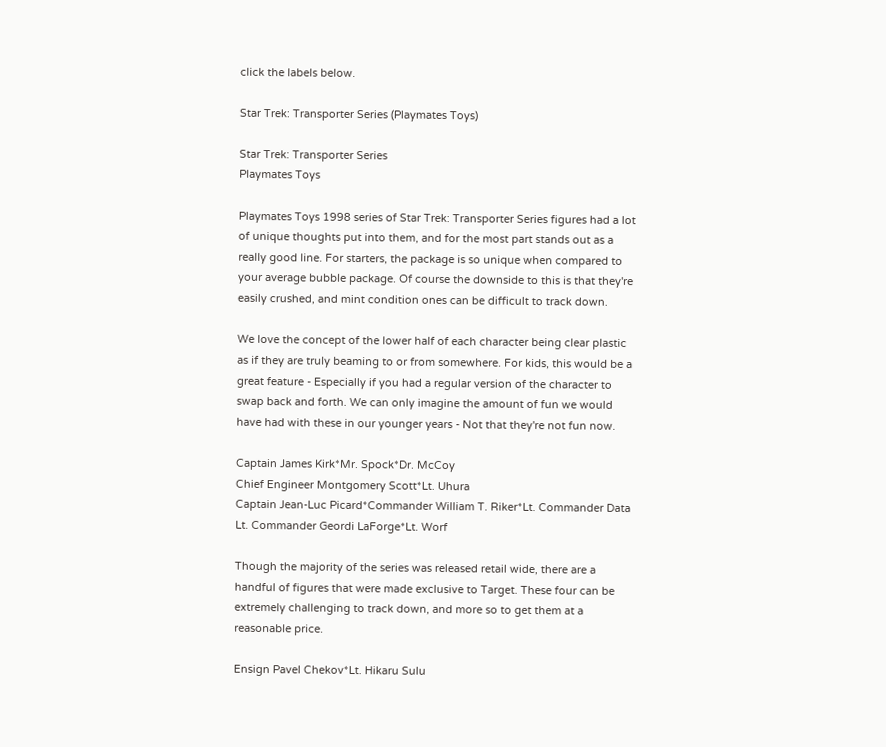click the labels below.

Star Trek: Transporter Series (Playmates Toys)

Star Trek: Transporter Series
Playmates Toys

Playmates Toys 1998 series of Star Trek: Transporter Series figures had a lot of unique thoughts put into them, and for the most part stands out as a really good line. For starters, the package is so unique when compared to your average bubble package. Of course the downside to this is that they're easily crushed, and mint condition ones can be difficult to track down.

We love the concept of the lower half of each character being clear plastic as if they are truly beaming to or from somewhere. For kids, this would be a great feature - Especially if you had a regular version of the character to swap back and forth. We can only imagine the amount of fun we would have had with these in our younger years - Not that they're not fun now.

Captain James Kirk*Mr. Spock*Dr. McCoy
Chief Engineer Montgomery Scott*Lt. Uhura
Captain Jean-Luc Picard*Commander William T. Riker*Lt. Commander Data
Lt. Commander Geordi LaForge*Lt. Worf

Though the majority of the series was released retail wide, there are a handful of figures that were made exclusive to Target. These four can be extremely challenging to track down, and more so to get them at a reasonable price.

Ensign Pavel Chekov*Lt. Hikaru Sulu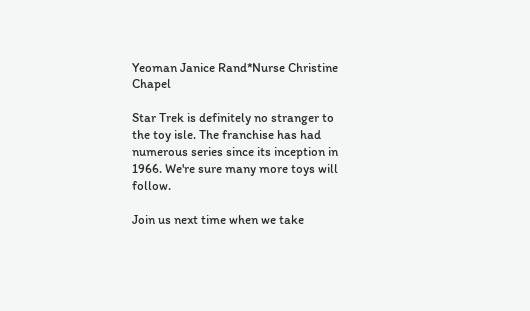Yeoman Janice Rand*Nurse Christine Chapel

Star Trek is definitely no stranger to the toy isle. The franchise has had numerous series since its inception in 1966. We're sure many more toys will follow.

Join us next time when we take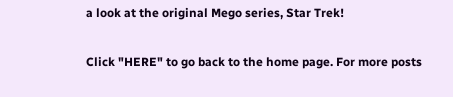a look at the original Mego series, Star Trek!

Click "HERE" to go back to the home page. For more posts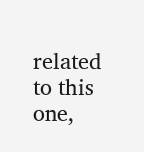related to this one,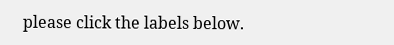please click the labels below.